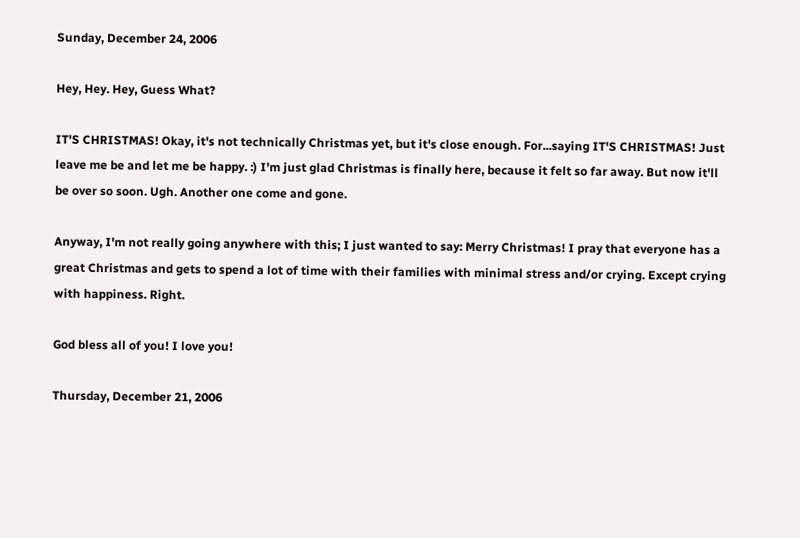Sunday, December 24, 2006

Hey, Hey. Hey, Guess What?

IT'S CHRISTMAS! Okay, it's not technically Christmas yet, but it's close enough. For...saying IT'S CHRISTMAS! Just leave me be and let me be happy. :) I'm just glad Christmas is finally here, because it felt so far away. But now it'll be over so soon. Ugh. Another one come and gone.

Anyway, I'm not really going anywhere with this; I just wanted to say: Merry Christmas! I pray that everyone has a great Christmas and gets to spend a lot of time with their families with minimal stress and/or crying. Except crying with happiness. Right.

God bless all of you! I love you!

Thursday, December 21, 2006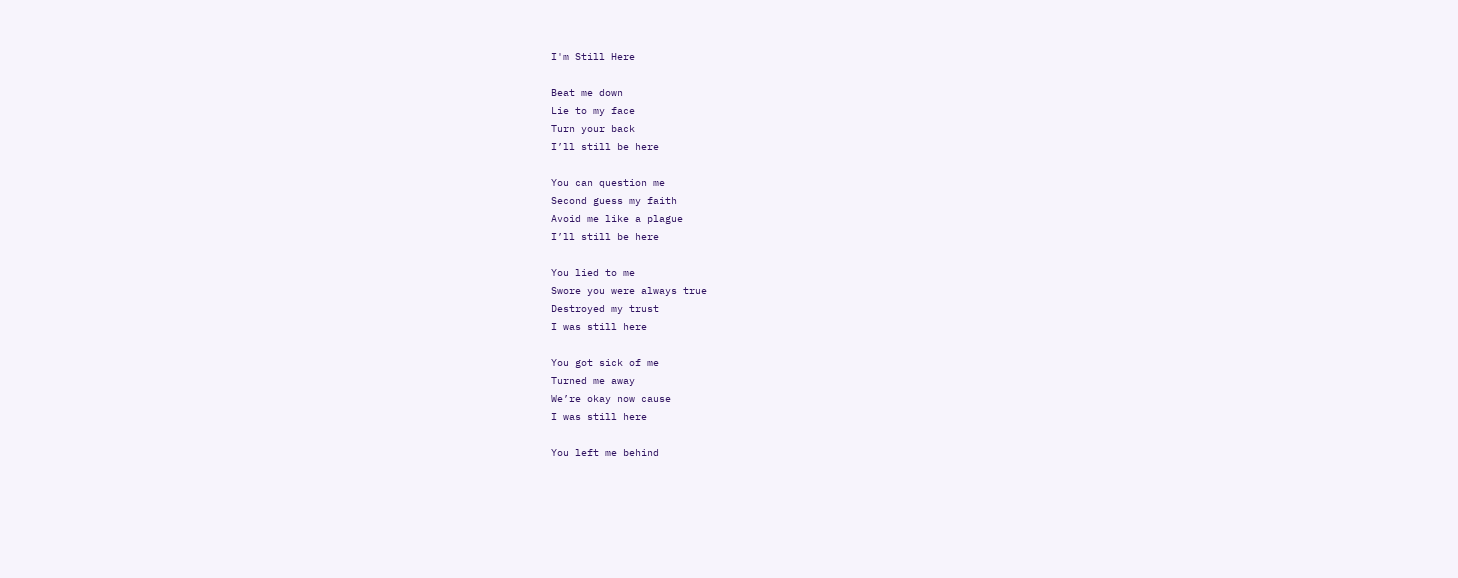I'm Still Here

Beat me down
Lie to my face
Turn your back
I’ll still be here

You can question me
Second guess my faith
Avoid me like a plague
I’ll still be here

You lied to me
Swore you were always true
Destroyed my trust
I was still here

You got sick of me
Turned me away
We’re okay now cause
I was still here

You left me behind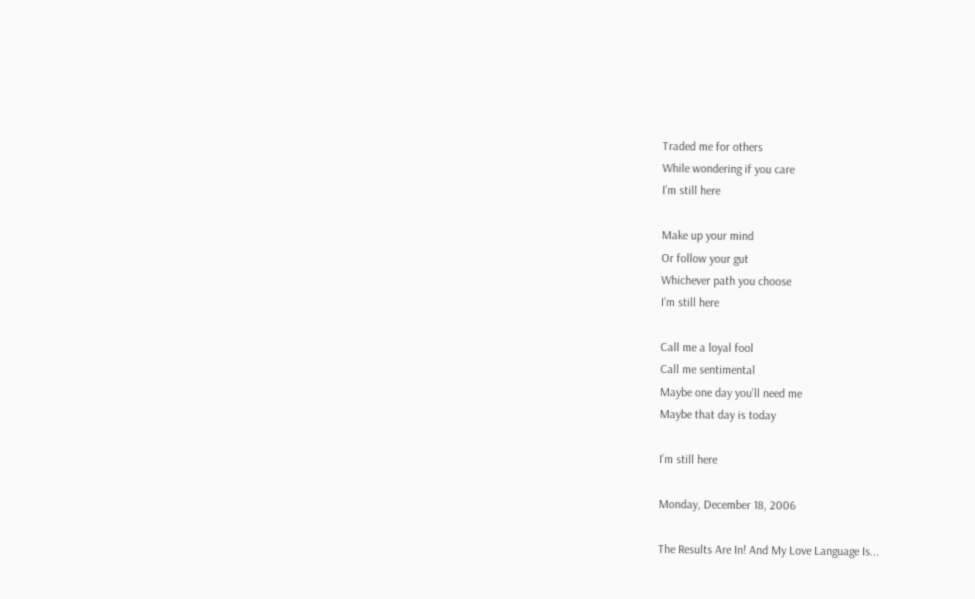Traded me for others
While wondering if you care
I’m still here

Make up your mind
Or follow your gut
Whichever path you choose
I’m still here

Call me a loyal fool
Call me sentimental
Maybe one day you’ll need me
Maybe that day is today

I’m still here

Monday, December 18, 2006

The Results Are In! And My Love Language Is...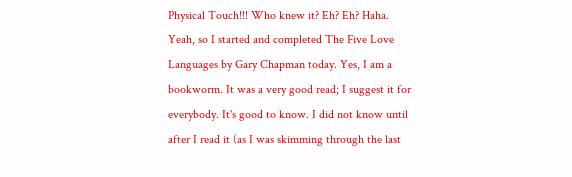Physical Touch!!! Who knew it? Eh? Eh? Haha. Yeah, so I started and completed The Five Love Languages by Gary Chapman today. Yes, I am a bookworm. It was a very good read; I suggest it for everybody. It's good to know. I did not know until after I read it (as I was skimming through the last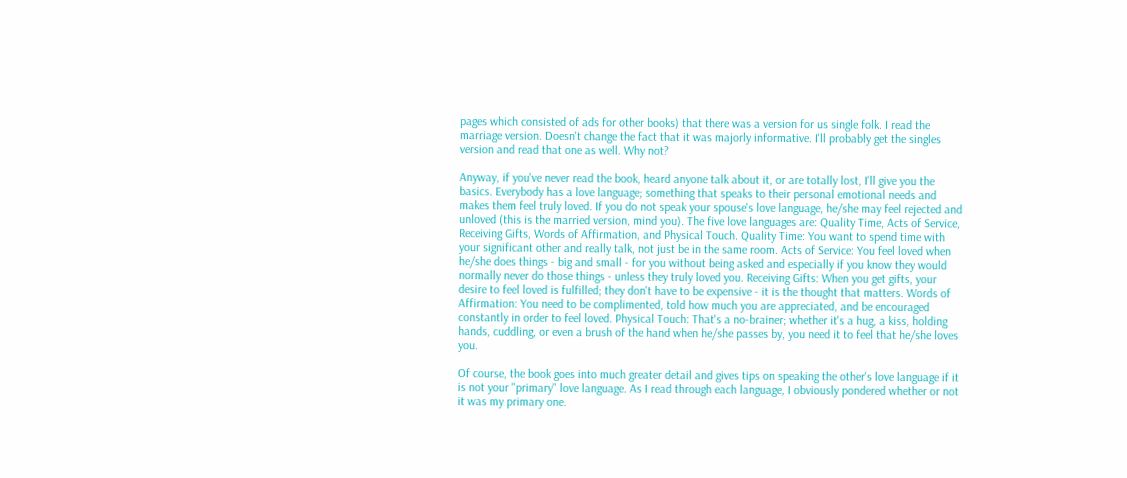pages which consisted of ads for other books) that there was a version for us single folk. I read the marriage version. Doesn't change the fact that it was majorly informative. I'll probably get the singles version and read that one as well. Why not?

Anyway, if you've never read the book, heard anyone talk about it, or are totally lost, I'll give you the basics. Everybody has a love language; something that speaks to their personal emotional needs and makes them feel truly loved. If you do not speak your spouse's love language, he/she may feel rejected and unloved (this is the married version, mind you). The five love languages are: Quality Time, Acts of Service, Receiving Gifts, Words of Affirmation, and Physical Touch. Quality Time: You want to spend time with your significant other and really talk, not just be in the same room. Acts of Service: You feel loved when he/she does things - big and small - for you without being asked and especially if you know they would normally never do those things - unless they truly loved you. Receiving Gifts: When you get gifts, your desire to feel loved is fulfilled; they don't have to be expensive - it is the thought that matters. Words of Affirmation: You need to be complimented, told how much you are appreciated, and be encouraged constantly in order to feel loved. Physical Touch: That's a no-brainer; whether it's a hug, a kiss, holding hands, cuddling, or even a brush of the hand when he/she passes by, you need it to feel that he/she loves you.

Of course, the book goes into much greater detail and gives tips on speaking the other's love language if it is not your "primary" love language. As I read through each language, I obviously pondered whether or not it was my primary one.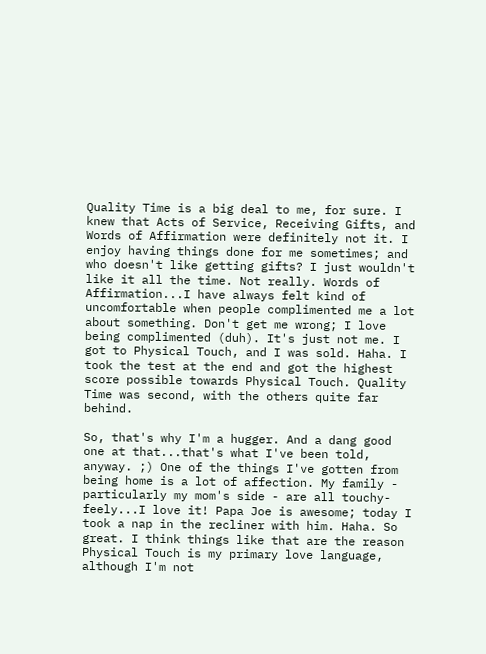Quality Time is a big deal to me, for sure. I knew that Acts of Service, Receiving Gifts, and Words of Affirmation were definitely not it. I enjoy having things done for me sometimes; and who doesn't like getting gifts? I just wouldn't like it all the time. Not really. Words of Affirmation...I have always felt kind of uncomfortable when people complimented me a lot about something. Don't get me wrong; I love being complimented (duh). It's just not me. I got to Physical Touch, and I was sold. Haha. I took the test at the end and got the highest score possible towards Physical Touch. Quality Time was second, with the others quite far behind.

So, that's why I'm a hugger. And a dang good one at that...that's what I've been told, anyway. ;) One of the things I've gotten from being home is a lot of affection. My family - particularly my mom's side - are all touchy-feely...I love it! Papa Joe is awesome; today I took a nap in the recliner with him. Haha. So great. I think things like that are the reason Physical Touch is my primary love language, although I'm not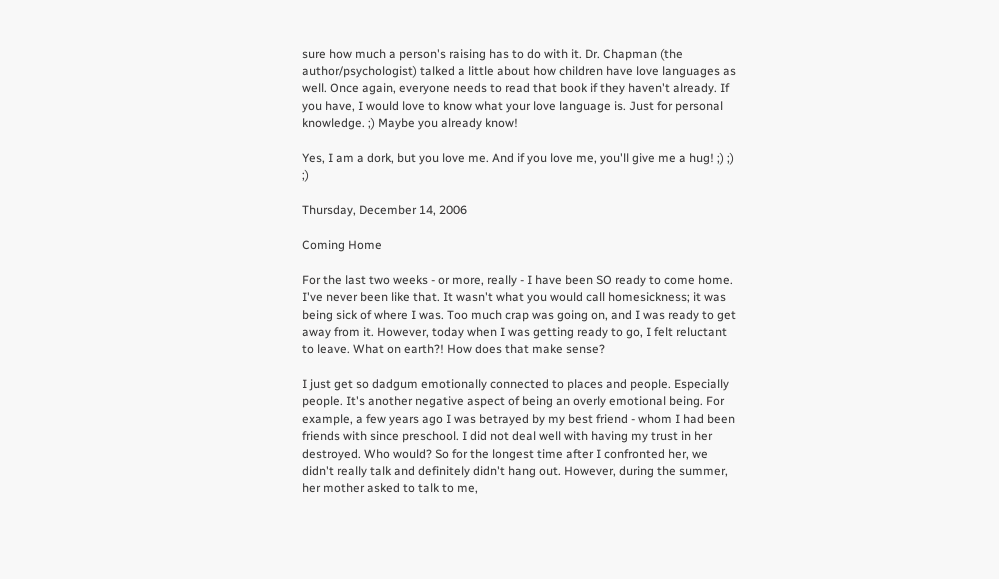sure how much a person's raising has to do with it. Dr. Chapman (the author/psychologist) talked a little about how children have love languages as well. Once again, everyone needs to read that book if they haven't already. If you have, I would love to know what your love language is. Just for personal knowledge. ;) Maybe you already know!

Yes, I am a dork, but you love me. And if you love me, you'll give me a hug! ;) ;) ;)

Thursday, December 14, 2006

Coming Home

For the last two weeks - or more, really - I have been SO ready to come home. I've never been like that. It wasn't what you would call homesickness; it was being sick of where I was. Too much crap was going on, and I was ready to get away from it. However, today when I was getting ready to go, I felt reluctant to leave. What on earth?! How does that make sense?

I just get so dadgum emotionally connected to places and people. Especially people. It's another negative aspect of being an overly emotional being. For example, a few years ago I was betrayed by my best friend - whom I had been friends with since preschool. I did not deal well with having my trust in her destroyed. Who would? So for the longest time after I confronted her, we didn't really talk and definitely didn't hang out. However, during the summer, her mother asked to talk to me,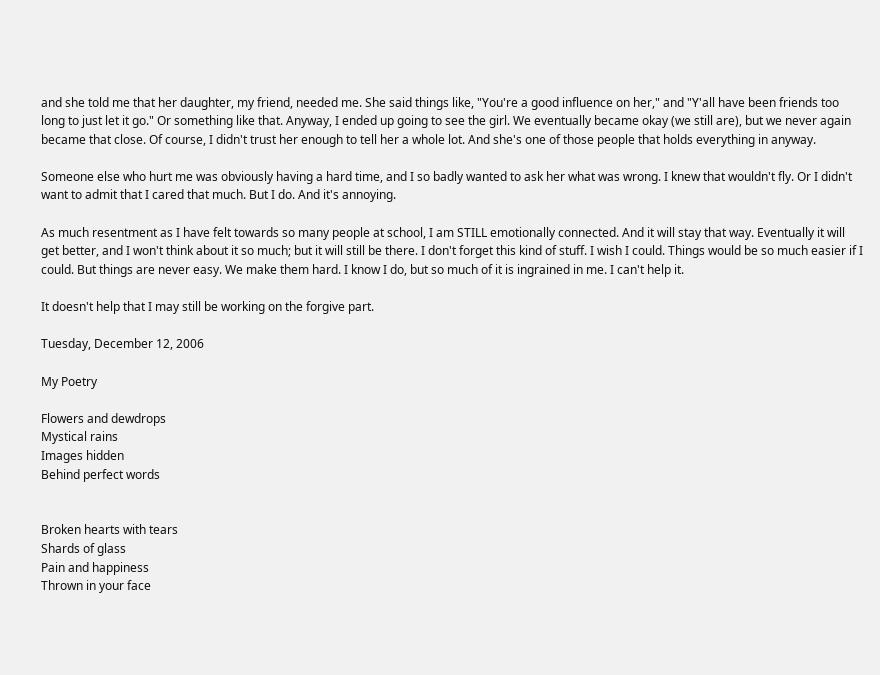and she told me that her daughter, my friend, needed me. She said things like, "You're a good influence on her," and "Y'all have been friends too long to just let it go." Or something like that. Anyway, I ended up going to see the girl. We eventually became okay (we still are), but we never again became that close. Of course, I didn't trust her enough to tell her a whole lot. And she's one of those people that holds everything in anyway.

Someone else who hurt me was obviously having a hard time, and I so badly wanted to ask her what was wrong. I knew that wouldn't fly. Or I didn't want to admit that I cared that much. But I do. And it's annoying.

As much resentment as I have felt towards so many people at school, I am STILL emotionally connected. And it will stay that way. Eventually it will get better, and I won't think about it so much; but it will still be there. I don't forget this kind of stuff. I wish I could. Things would be so much easier if I could. But things are never easy. We make them hard. I know I do, but so much of it is ingrained in me. I can't help it.

It doesn't help that I may still be working on the forgive part.

Tuesday, December 12, 2006

My Poetry

Flowers and dewdrops
Mystical rains
Images hidden
Behind perfect words


Broken hearts with tears
Shards of glass
Pain and happiness
Thrown in your face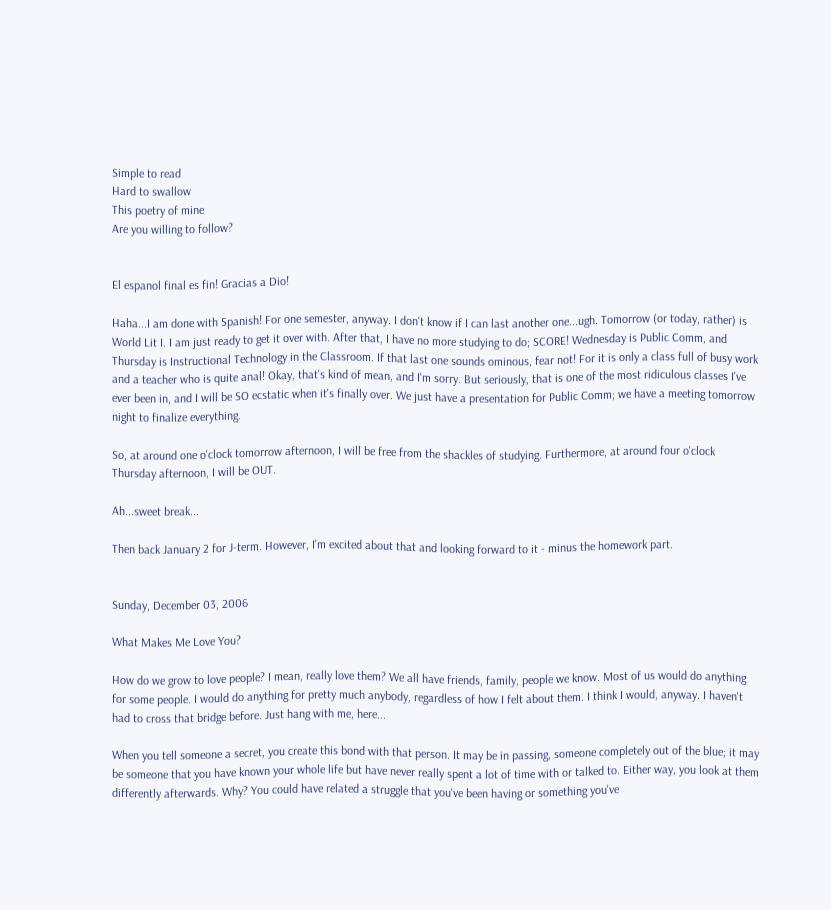Simple to read
Hard to swallow
This poetry of mine
Are you willing to follow?


El espanol final es fin! Gracias a Dio!

Haha...I am done with Spanish! For one semester, anyway. I don't know if I can last another one...ugh. Tomorrow (or today, rather) is World Lit I. I am just ready to get it over with. After that, I have no more studying to do; SCORE! Wednesday is Public Comm, and Thursday is Instructional Technology in the Classroom. If that last one sounds ominous, fear not! For it is only a class full of busy work and a teacher who is quite anal! Okay, that's kind of mean, and I'm sorry. But seriously, that is one of the most ridiculous classes I've ever been in, and I will be SO ecstatic when it's finally over. We just have a presentation for Public Comm; we have a meeting tomorrow night to finalize everything.

So, at around one o'clock tomorrow afternoon, I will be free from the shackles of studying. Furthermore, at around four o'clock Thursday afternoon, I will be OUT.

Ah...sweet break...

Then back January 2 for J-term. However, I'm excited about that and looking forward to it - minus the homework part.


Sunday, December 03, 2006

What Makes Me Love You?

How do we grow to love people? I mean, really love them? We all have friends, family, people we know. Most of us would do anything for some people. I would do anything for pretty much anybody, regardless of how I felt about them. I think I would, anyway. I haven't had to cross that bridge before. Just hang with me, here...

When you tell someone a secret, you create this bond with that person. It may be in passing, someone completely out of the blue; it may be someone that you have known your whole life but have never really spent a lot of time with or talked to. Either way, you look at them differently afterwards. Why? You could have related a struggle that you've been having or something you've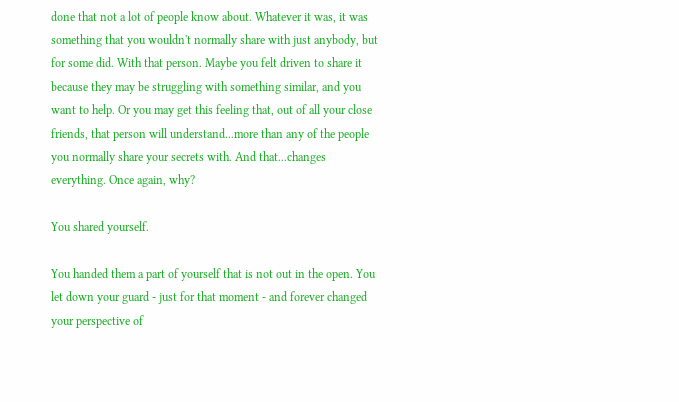done that not a lot of people know about. Whatever it was, it was something that you wouldn't normally share with just anybody, but for some did. With that person. Maybe you felt driven to share it because they may be struggling with something similar, and you want to help. Or you may get this feeling that, out of all your close friends, that person will understand...more than any of the people you normally share your secrets with. And that...changes everything. Once again, why?

You shared yourself.

You handed them a part of yourself that is not out in the open. You let down your guard - just for that moment - and forever changed your perspective of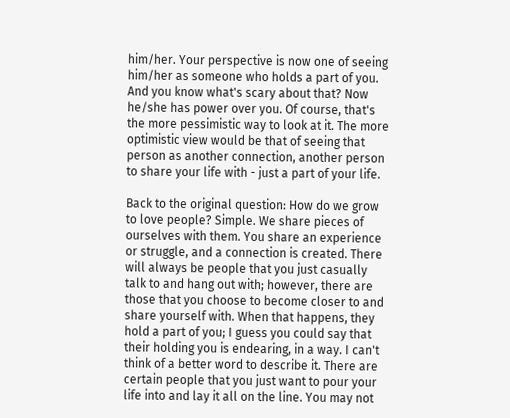him/her. Your perspective is now one of seeing him/her as someone who holds a part of you. And you know what's scary about that? Now he/she has power over you. Of course, that's the more pessimistic way to look at it. The more optimistic view would be that of seeing that person as another connection, another person to share your life with - just a part of your life.

Back to the original question: How do we grow to love people? Simple. We share pieces of ourselves with them. You share an experience or struggle, and a connection is created. There will always be people that you just casually talk to and hang out with; however, there are those that you choose to become closer to and share yourself with. When that happens, they hold a part of you; I guess you could say that their holding you is endearing, in a way. I can't think of a better word to describe it. There are certain people that you just want to pour your life into and lay it all on the line. You may not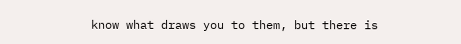know what draws you to them, but there is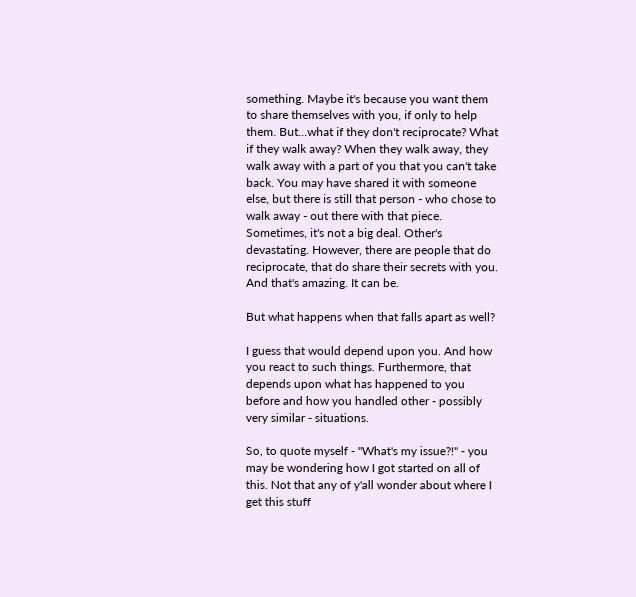something. Maybe it's because you want them to share themselves with you, if only to help them. But...what if they don't reciprocate? What if they walk away? When they walk away, they walk away with a part of you that you can't take back. You may have shared it with someone else, but there is still that person - who chose to walk away - out there with that piece. Sometimes, it's not a big deal. Other's devastating. However, there are people that do reciprocate, that do share their secrets with you. And that's amazing. It can be.

But what happens when that falls apart as well?

I guess that would depend upon you. And how you react to such things. Furthermore, that depends upon what has happened to you before and how you handled other - possibly very similar - situations.

So, to quote myself - "What's my issue?!" - you may be wondering how I got started on all of this. Not that any of y'all wonder about where I get this stuff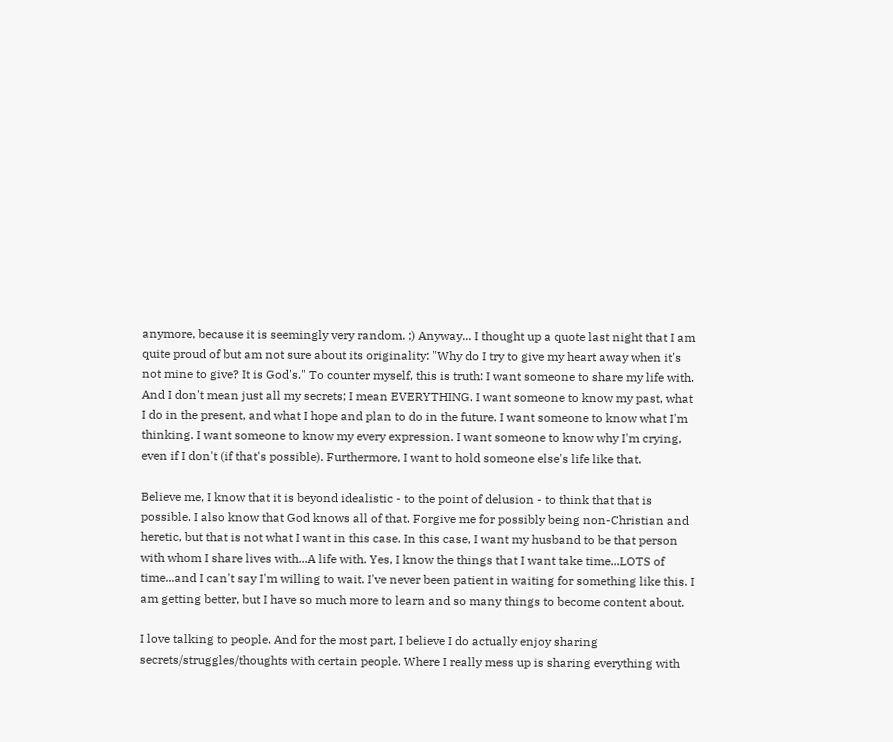anymore, because it is seemingly very random. ;) Anyway... I thought up a quote last night that I am quite proud of but am not sure about its originality: "Why do I try to give my heart away when it's not mine to give? It is God's." To counter myself, this is truth: I want someone to share my life with. And I don't mean just all my secrets; I mean EVERYTHING. I want someone to know my past, what I do in the present, and what I hope and plan to do in the future. I want someone to know what I'm thinking. I want someone to know my every expression. I want someone to know why I'm crying, even if I don't (if that's possible). Furthermore, I want to hold someone else's life like that.

Believe me, I know that it is beyond idealistic - to the point of delusion - to think that that is possible. I also know that God knows all of that. Forgive me for possibly being non-Christian and heretic, but that is not what I want in this case. In this case, I want my husband to be that person with whom I share lives with...A life with. Yes, I know the things that I want take time...LOTS of time...and I can't say I'm willing to wait. I've never been patient in waiting for something like this. I am getting better, but I have so much more to learn and so many things to become content about.

I love talking to people. And for the most part, I believe I do actually enjoy sharing secrets/struggles/thoughts with certain people. Where I really mess up is sharing everything with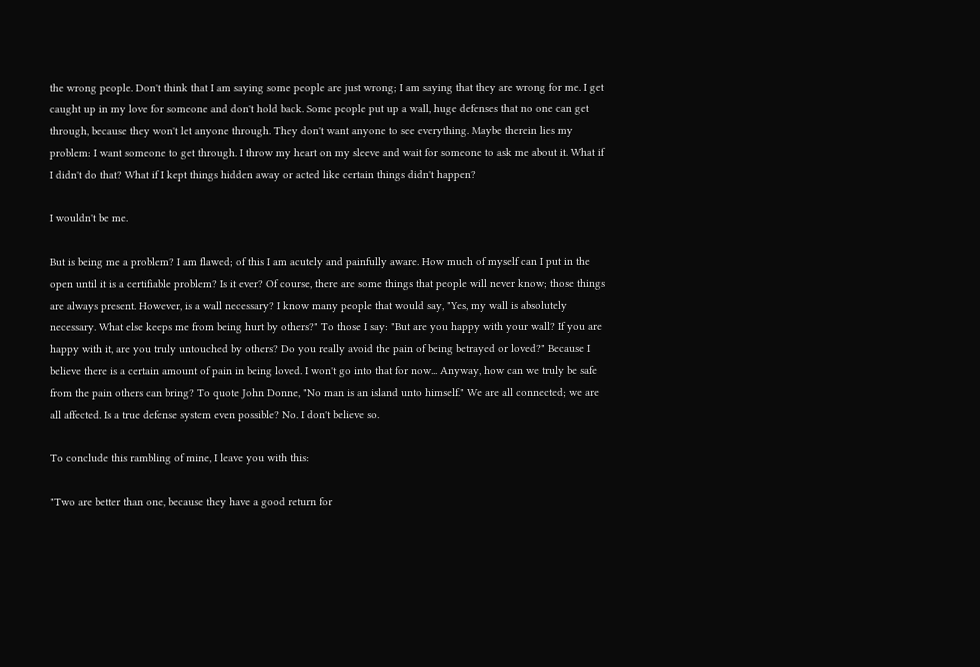the wrong people. Don't think that I am saying some people are just wrong; I am saying that they are wrong for me. I get caught up in my love for someone and don't hold back. Some people put up a wall, huge defenses that no one can get through, because they won't let anyone through. They don't want anyone to see everything. Maybe therein lies my problem: I want someone to get through. I throw my heart on my sleeve and wait for someone to ask me about it. What if I didn't do that? What if I kept things hidden away or acted like certain things didn't happen?

I wouldn't be me.

But is being me a problem? I am flawed; of this I am acutely and painfully aware. How much of myself can I put in the open until it is a certifiable problem? Is it ever? Of course, there are some things that people will never know; those things are always present. However, is a wall necessary? I know many people that would say, "Yes, my wall is absolutely necessary. What else keeps me from being hurt by others?" To those I say: "But are you happy with your wall? If you are happy with it, are you truly untouched by others? Do you really avoid the pain of being betrayed or loved?" Because I believe there is a certain amount of pain in being loved. I won't go into that for now... Anyway, how can we truly be safe from the pain others can bring? To quote John Donne, "No man is an island unto himself." We are all connected; we are all affected. Is a true defense system even possible? No. I don't believe so.

To conclude this rambling of mine, I leave you with this:

"Two are better than one, because they have a good return for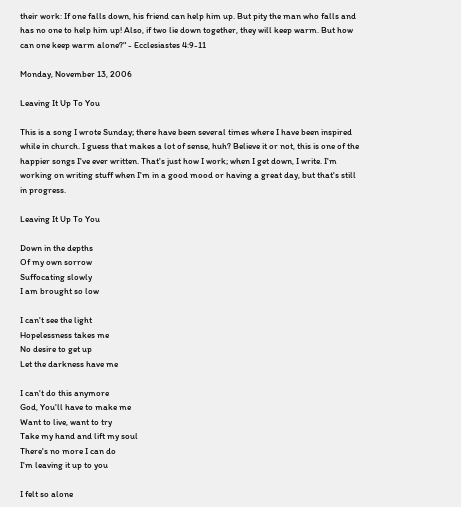their work: If one falls down, his friend can help him up. But pity the man who falls and has no one to help him up! Also, if two lie down together, they will keep warm. But how can one keep warm alone?" - Ecclesiastes 4:9-11

Monday, November 13, 2006

Leaving It Up To You

This is a song I wrote Sunday; there have been several times where I have been inspired while in church. I guess that makes a lot of sense, huh? Believe it or not, this is one of the happier songs I've ever written. That's just how I work; when I get down, I write. I'm working on writing stuff when I'm in a good mood or having a great day, but that's still in progress.

Leaving It Up To You

Down in the depths
Of my own sorrow
Suffocating slowly
I am brought so low

I can't see the light
Hopelessness takes me
No desire to get up
Let the darkness have me

I can't do this anymore
God, You'll have to make me
Want to live, want to try
Take my hand and lift my soul
There's no more I can do
I'm leaving it up to you

I felt so alone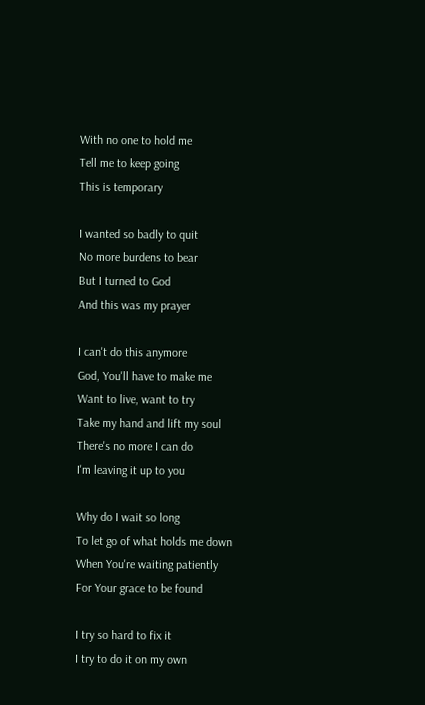With no one to hold me
Tell me to keep going
This is temporary

I wanted so badly to quit
No more burdens to bear
But I turned to God
And this was my prayer

I can't do this anymore
God, You'll have to make me
Want to live, want to try
Take my hand and lift my soul
There's no more I can do
I'm leaving it up to you

Why do I wait so long
To let go of what holds me down
When You're waiting patiently
For Your grace to be found

I try so hard to fix it
I try to do it on my own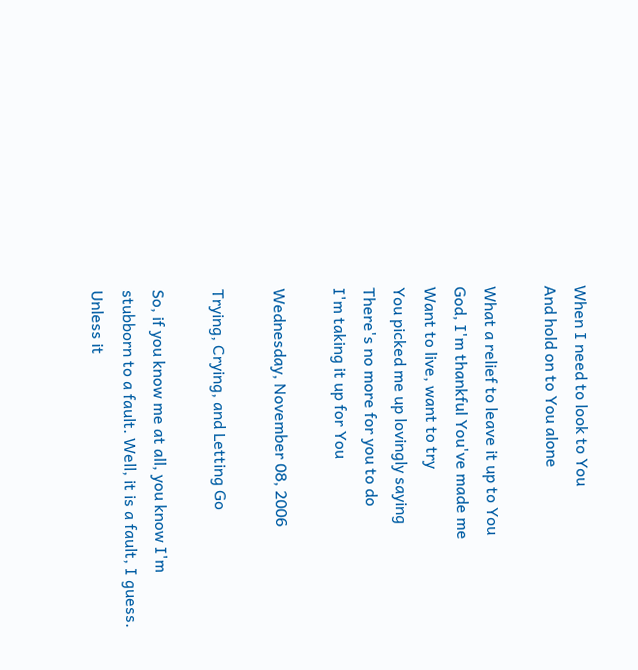When I need to look to You
And hold on to You alone

What a relief to leave it up to You
God, I'm thankful You've made me
Want to live, want to try
You picked me up lovingly saying
There's no more for you to do
I'm taking it up for You

Wednesday, November 08, 2006

Trying, Crying, and Letting Go

So, if you know me at all, you know I'm stubborn to a fault. Well, it is a fault, I guess. Unless it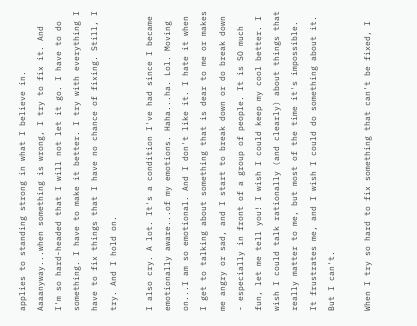applies to standing strong in what I believe in. Aaaanyway...when something is wrong, I try to fix it. And I'm so hard-headed that I will not let it go. I have to do something. I have to make it better. I try with everything I have to fix things that I have no chance of fixing. Still, I try. And I hold on.

I also cry. A lot. It's a condition I've had since I became emotionally aware...of my emotions. Haha...ha. Lol. Moving on...I am so emotional. And I don't like it. I hate it when I get to talking about something that is dear to me or makes me angry or sad, and I start to break down or do break down - especially in front of a group of people. It is SO much fun, let me tell you! I wish I could keep my cool better. I wish I could talk rationally (and clearly) about things that really matter to me, but most of the time it's impossible. It frustrates me, and I wish I could do something about it. But I can't.

When I try so hard to fix something that can't be fixed, I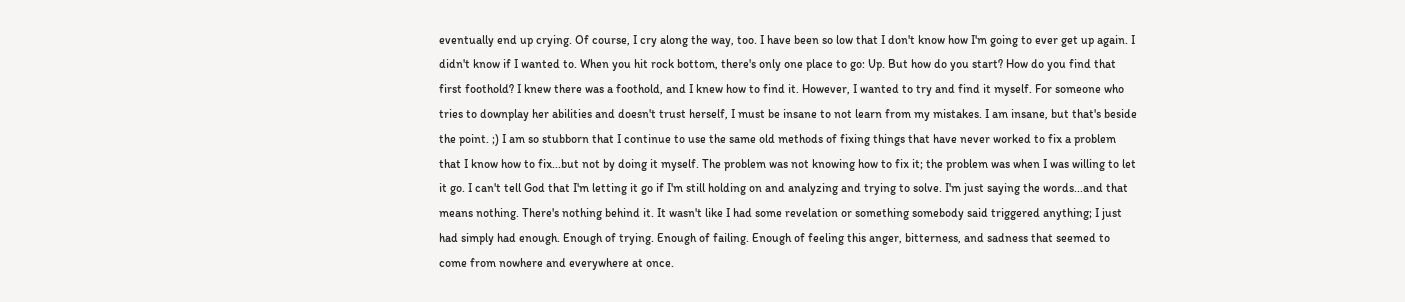eventually end up crying. Of course, I cry along the way, too. I have been so low that I don't know how I'm going to ever get up again. I didn't know if I wanted to. When you hit rock bottom, there's only one place to go: Up. But how do you start? How do you find that first foothold? I knew there was a foothold, and I knew how to find it. However, I wanted to try and find it myself. For someone who tries to downplay her abilities and doesn't trust herself, I must be insane to not learn from my mistakes. I am insane, but that's beside the point. ;) I am so stubborn that I continue to use the same old methods of fixing things that have never worked to fix a problem that I know how to fix...but not by doing it myself. The problem was not knowing how to fix it; the problem was when I was willing to let it go. I can't tell God that I'm letting it go if I'm still holding on and analyzing and trying to solve. I'm just saying the words...and that means nothing. There's nothing behind it. It wasn't like I had some revelation or something somebody said triggered anything; I just had simply had enough. Enough of trying. Enough of failing. Enough of feeling this anger, bitterness, and sadness that seemed to come from nowhere and everywhere at once.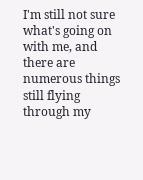I'm still not sure what's going on with me, and there are numerous things still flying through my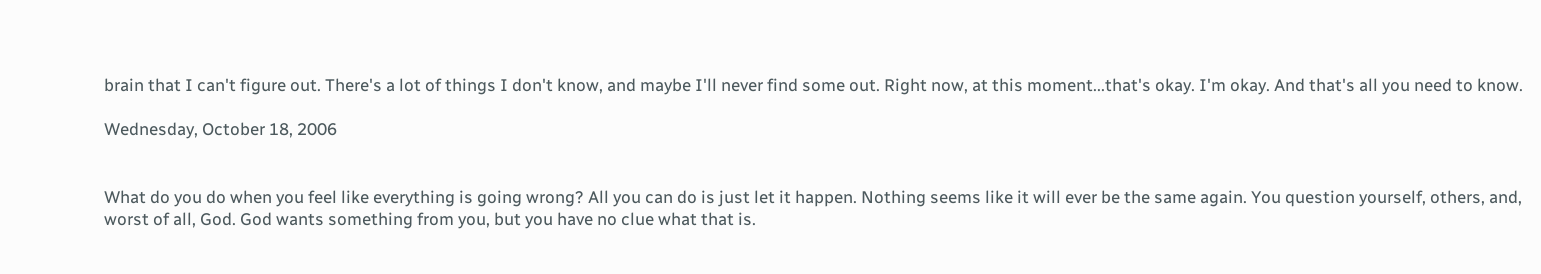brain that I can't figure out. There's a lot of things I don't know, and maybe I'll never find some out. Right now, at this moment...that's okay. I'm okay. And that's all you need to know.

Wednesday, October 18, 2006


What do you do when you feel like everything is going wrong? All you can do is just let it happen. Nothing seems like it will ever be the same again. You question yourself, others, and, worst of all, God. God wants something from you, but you have no clue what that is.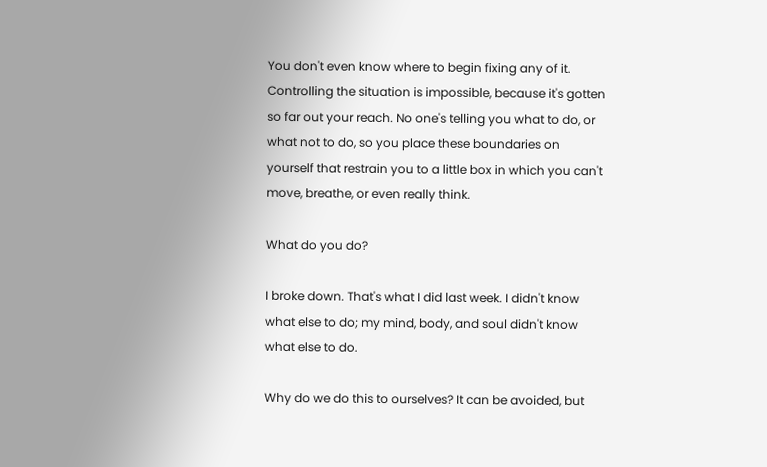You don't even know where to begin fixing any of it. Controlling the situation is impossible, because it's gotten so far out your reach. No one's telling you what to do, or what not to do, so you place these boundaries on yourself that restrain you to a little box in which you can't move, breathe, or even really think.

What do you do?

I broke down. That's what I did last week. I didn't know what else to do; my mind, body, and soul didn't know what else to do.

Why do we do this to ourselves? It can be avoided, but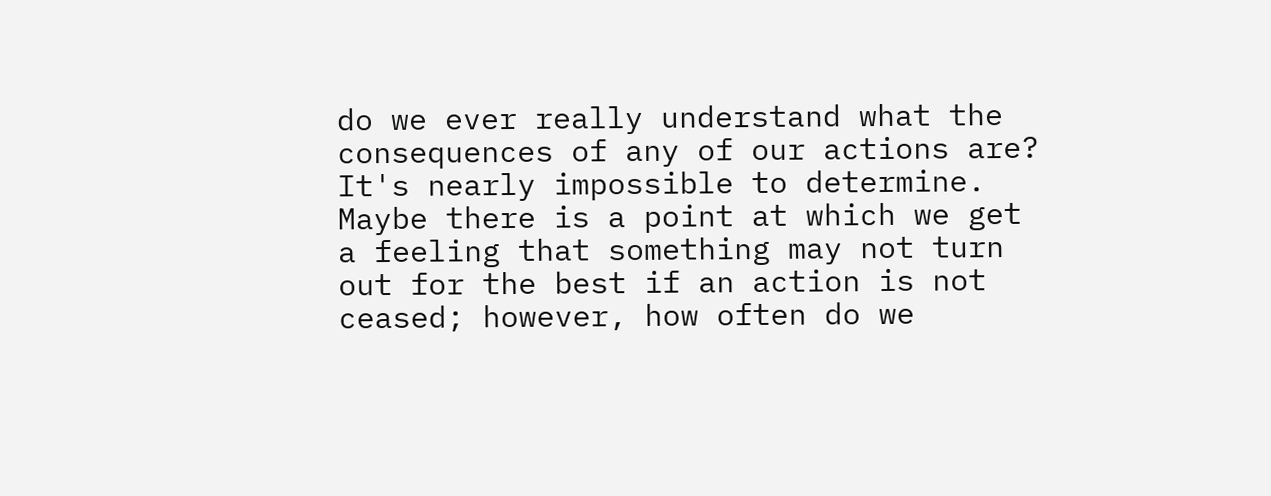do we ever really understand what the consequences of any of our actions are? It's nearly impossible to determine. Maybe there is a point at which we get a feeling that something may not turn out for the best if an action is not ceased; however, how often do we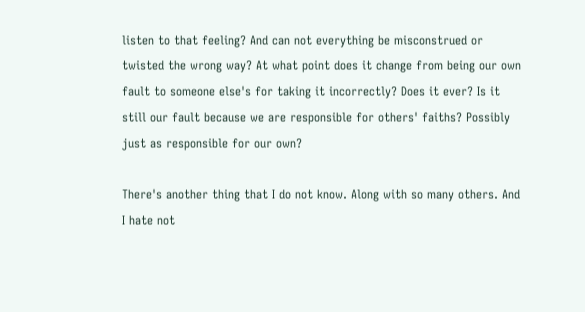listen to that feeling? And can not everything be misconstrued or twisted the wrong way? At what point does it change from being our own fault to someone else's for taking it incorrectly? Does it ever? Is it still our fault because we are responsible for others' faiths? Possibly just as responsible for our own?

There's another thing that I do not know. Along with so many others. And I hate not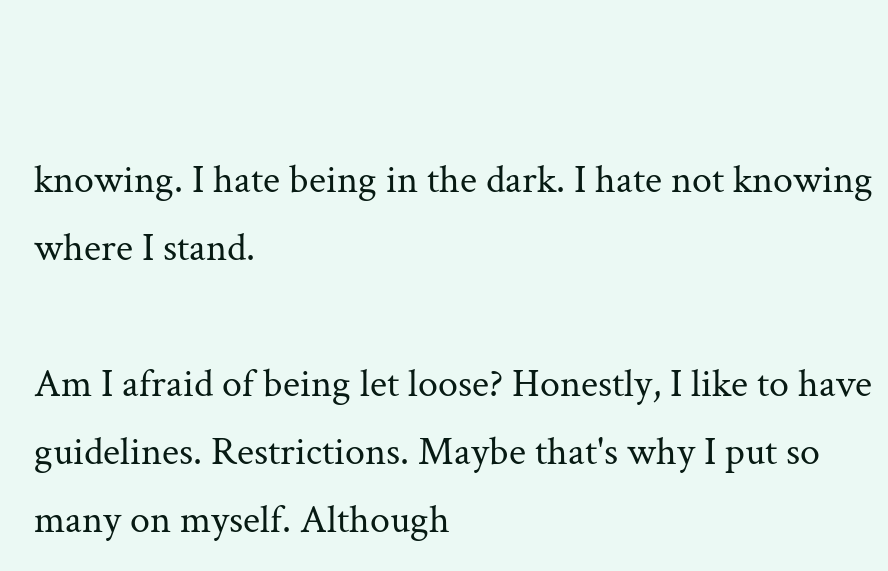knowing. I hate being in the dark. I hate not knowing where I stand.

Am I afraid of being let loose? Honestly, I like to have guidelines. Restrictions. Maybe that's why I put so many on myself. Although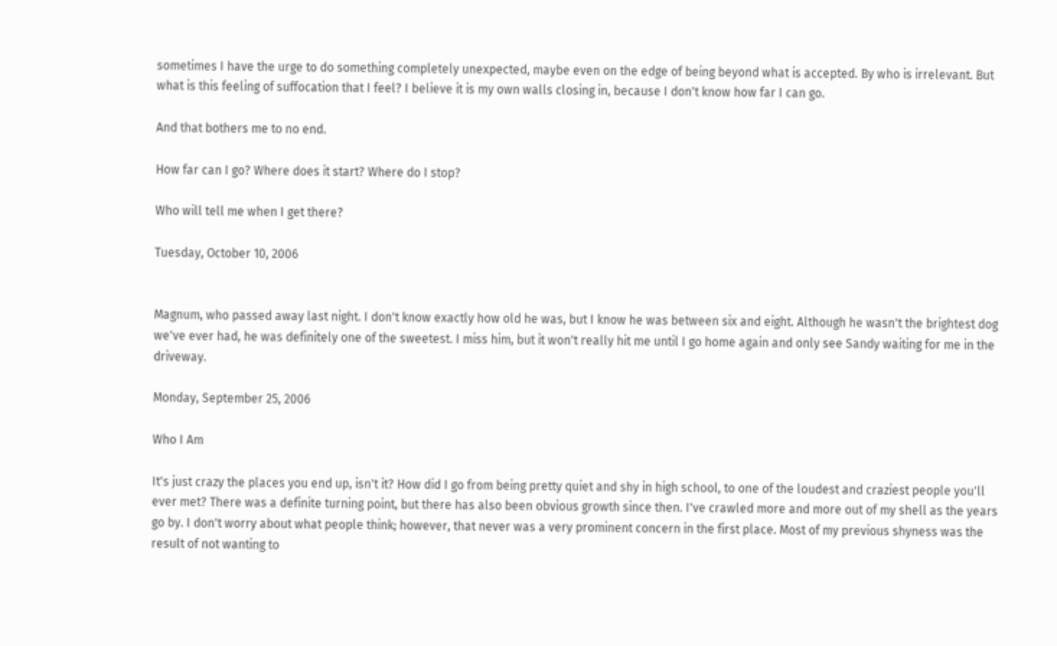sometimes I have the urge to do something completely unexpected, maybe even on the edge of being beyond what is accepted. By who is irrelevant. But what is this feeling of suffocation that I feel? I believe it is my own walls closing in, because I don't know how far I can go.

And that bothers me to no end.

How far can I go? Where does it start? Where do I stop?

Who will tell me when I get there?

Tuesday, October 10, 2006


Magnum, who passed away last night. I don't know exactly how old he was, but I know he was between six and eight. Although he wasn't the brightest dog we've ever had, he was definitely one of the sweetest. I miss him, but it won't really hit me until I go home again and only see Sandy waiting for me in the driveway.

Monday, September 25, 2006

Who I Am

It's just crazy the places you end up, isn't it? How did I go from being pretty quiet and shy in high school, to one of the loudest and craziest people you'll ever met? There was a definite turning point, but there has also been obvious growth since then. I've crawled more and more out of my shell as the years go by. I don't worry about what people think; however, that never was a very prominent concern in the first place. Most of my previous shyness was the result of not wanting to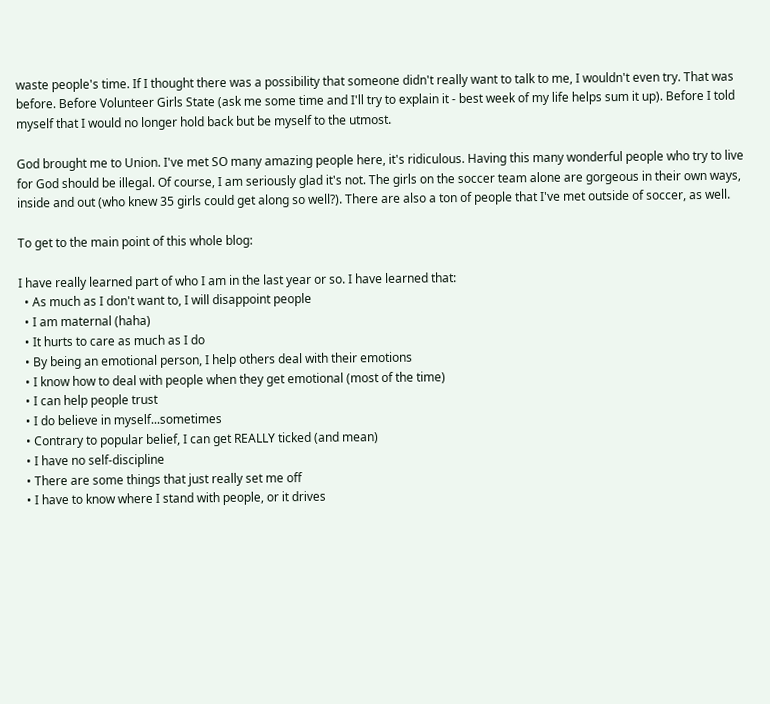waste people's time. If I thought there was a possibility that someone didn't really want to talk to me, I wouldn't even try. That was before. Before Volunteer Girls State (ask me some time and I'll try to explain it - best week of my life helps sum it up). Before I told myself that I would no longer hold back but be myself to the utmost.

God brought me to Union. I've met SO many amazing people here, it's ridiculous. Having this many wonderful people who try to live for God should be illegal. Of course, I am seriously glad it's not. The girls on the soccer team alone are gorgeous in their own ways, inside and out (who knew 35 girls could get along so well?). There are also a ton of people that I've met outside of soccer, as well.

To get to the main point of this whole blog:

I have really learned part of who I am in the last year or so. I have learned that:
  • As much as I don't want to, I will disappoint people
  • I am maternal (haha)
  • It hurts to care as much as I do
  • By being an emotional person, I help others deal with their emotions
  • I know how to deal with people when they get emotional (most of the time)
  • I can help people trust
  • I do believe in myself...sometimes
  • Contrary to popular belief, I can get REALLY ticked (and mean)
  • I have no self-discipline
  • There are some things that just really set me off
  • I have to know where I stand with people, or it drives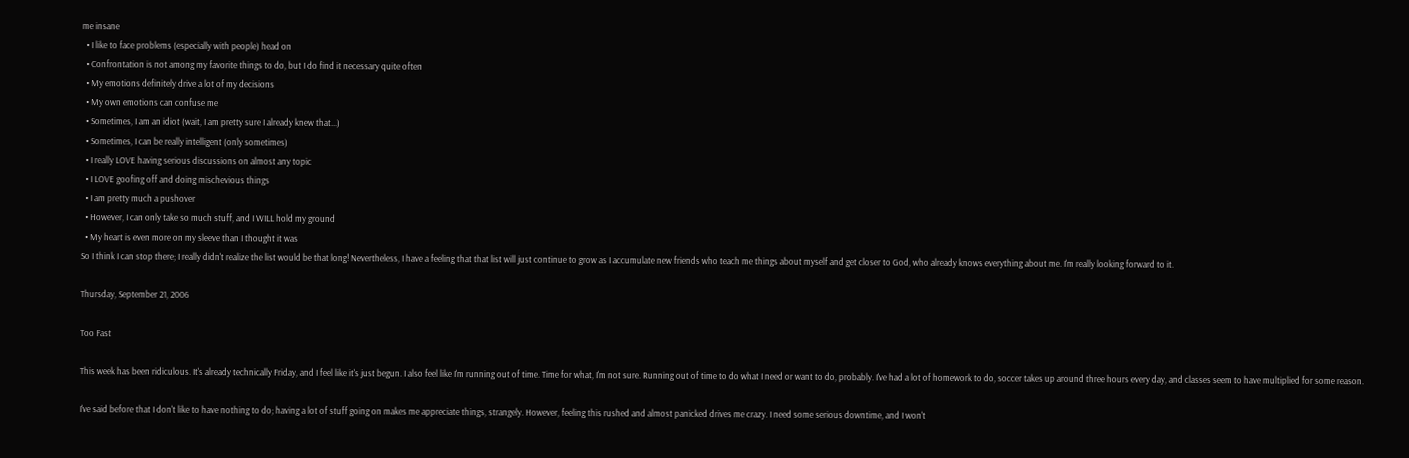me insane
  • I like to face problems (especially with people) head on
  • Confrontation is not among my favorite things to do, but I do find it necessary quite often
  • My emotions definitely drive a lot of my decisions
  • My own emotions can confuse me
  • Sometimes, I am an idiot (wait, I am pretty sure I already knew that...)
  • Sometimes, I can be really intelligent (only sometimes)
  • I really LOVE having serious discussions on almost any topic
  • I LOVE goofing off and doing mischevious things
  • I am pretty much a pushover
  • However, I can only take so much stuff, and I WILL hold my ground
  • My heart is even more on my sleeve than I thought it was
So I think I can stop there; I really didn't realize the list would be that long! Nevertheless, I have a feeling that that list will just continue to grow as I accumulate new friends who teach me things about myself and get closer to God, who already knows everything about me. I'm really looking forward to it.

Thursday, September 21, 2006

Too Fast

This week has been ridiculous. It's already technically Friday, and I feel like it's just begun. I also feel like I'm running out of time. Time for what, I'm not sure. Running out of time to do what I need or want to do, probably. I've had a lot of homework to do, soccer takes up around three hours every day, and classes seem to have multiplied for some reason.

I've said before that I don't like to have nothing to do; having a lot of stuff going on makes me appreciate things, strangely. However, feeling this rushed and almost panicked drives me crazy. I need some serious downtime, and I won't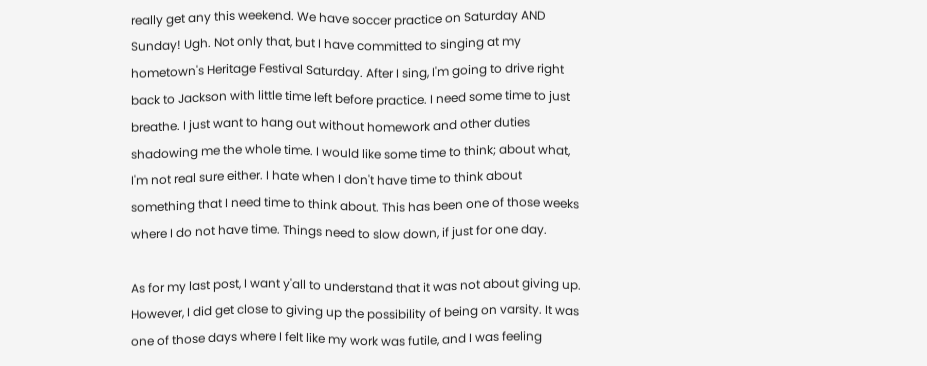really get any this weekend. We have soccer practice on Saturday AND Sunday! Ugh. Not only that, but I have committed to singing at my hometown's Heritage Festival Saturday. After I sing, I'm going to drive right back to Jackson with little time left before practice. I need some time to just breathe. I just want to hang out without homework and other duties shadowing me the whole time. I would like some time to think; about what, I'm not real sure either. I hate when I don't have time to think about something that I need time to think about. This has been one of those weeks where I do not have time. Things need to slow down, if just for one day.

As for my last post, I want y'all to understand that it was not about giving up. However, I did get close to giving up the possibility of being on varsity. It was one of those days where I felt like my work was futile, and I was feeling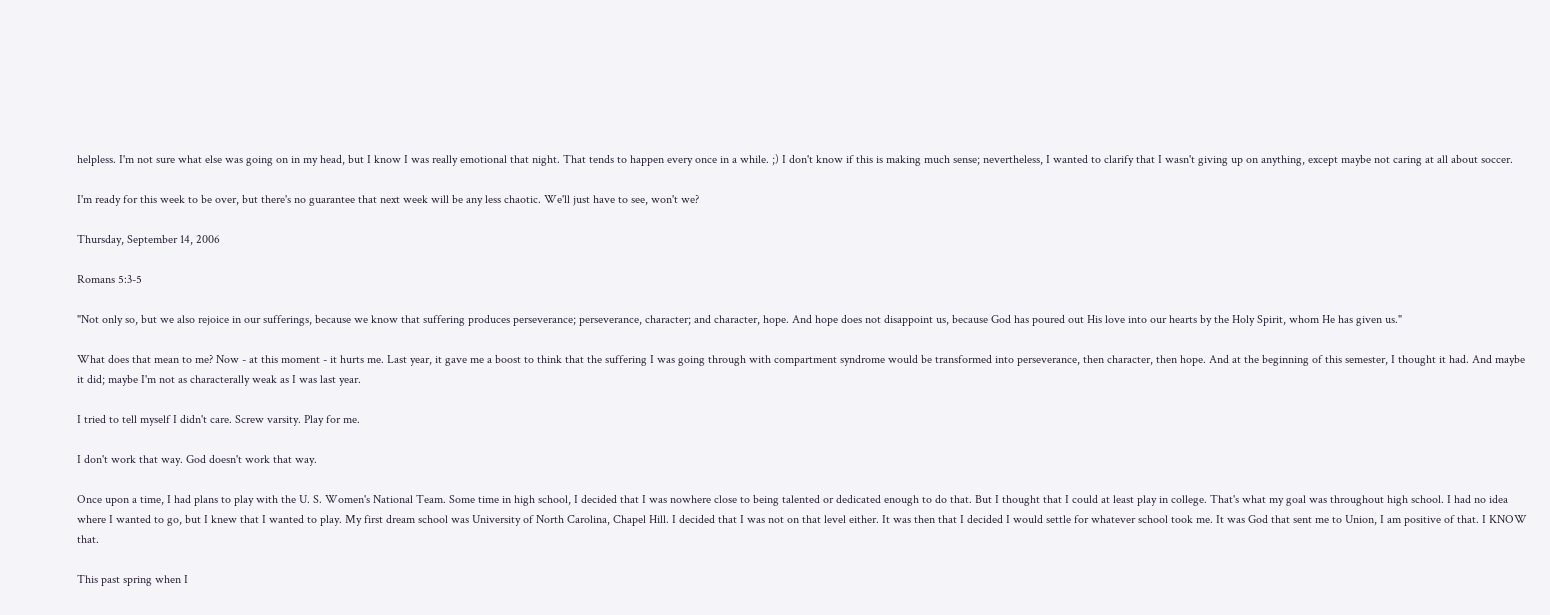helpless. I'm not sure what else was going on in my head, but I know I was really emotional that night. That tends to happen every once in a while. ;) I don't know if this is making much sense; nevertheless, I wanted to clarify that I wasn't giving up on anything, except maybe not caring at all about soccer.

I'm ready for this week to be over, but there's no guarantee that next week will be any less chaotic. We'll just have to see, won't we?

Thursday, September 14, 2006

Romans 5:3-5

"Not only so, but we also rejoice in our sufferings, because we know that suffering produces perseverance; perseverance, character; and character, hope. And hope does not disappoint us, because God has poured out His love into our hearts by the Holy Spirit, whom He has given us."

What does that mean to me? Now - at this moment - it hurts me. Last year, it gave me a boost to think that the suffering I was going through with compartment syndrome would be transformed into perseverance, then character, then hope. And at the beginning of this semester, I thought it had. And maybe it did; maybe I'm not as characterally weak as I was last year.

I tried to tell myself I didn't care. Screw varsity. Play for me.

I don't work that way. God doesn't work that way.

Once upon a time, I had plans to play with the U. S. Women's National Team. Some time in high school, I decided that I was nowhere close to being talented or dedicated enough to do that. But I thought that I could at least play in college. That's what my goal was throughout high school. I had no idea where I wanted to go, but I knew that I wanted to play. My first dream school was University of North Carolina, Chapel Hill. I decided that I was not on that level either. It was then that I decided I would settle for whatever school took me. It was God that sent me to Union, I am positive of that. I KNOW that.

This past spring when I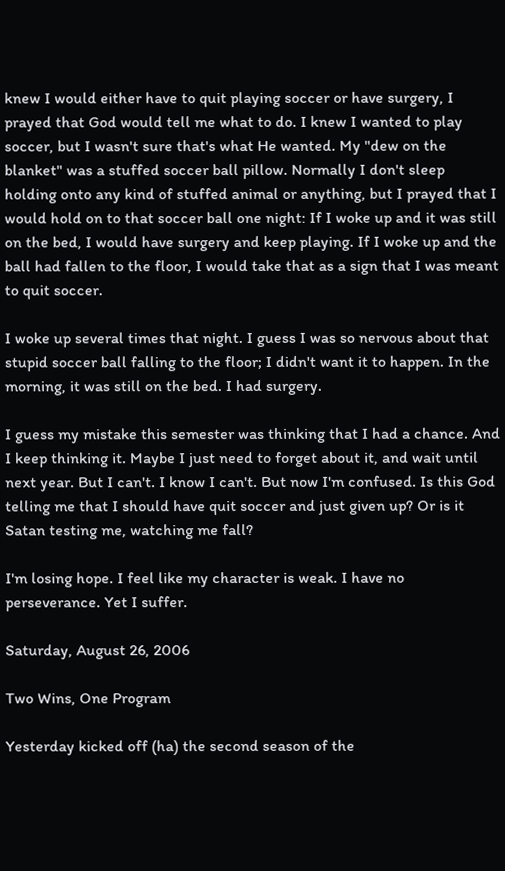knew I would either have to quit playing soccer or have surgery, I prayed that God would tell me what to do. I knew I wanted to play soccer, but I wasn't sure that's what He wanted. My "dew on the blanket" was a stuffed soccer ball pillow. Normally I don't sleep holding onto any kind of stuffed animal or anything, but I prayed that I would hold on to that soccer ball one night: If I woke up and it was still on the bed, I would have surgery and keep playing. If I woke up and the ball had fallen to the floor, I would take that as a sign that I was meant to quit soccer.

I woke up several times that night. I guess I was so nervous about that stupid soccer ball falling to the floor; I didn't want it to happen. In the morning, it was still on the bed. I had surgery.

I guess my mistake this semester was thinking that I had a chance. And I keep thinking it. Maybe I just need to forget about it, and wait until next year. But I can't. I know I can't. But now I'm confused. Is this God telling me that I should have quit soccer and just given up? Or is it Satan testing me, watching me fall?

I'm losing hope. I feel like my character is weak. I have no perseverance. Yet I suffer.

Saturday, August 26, 2006

Two Wins, One Program

Yesterday kicked off (ha) the second season of the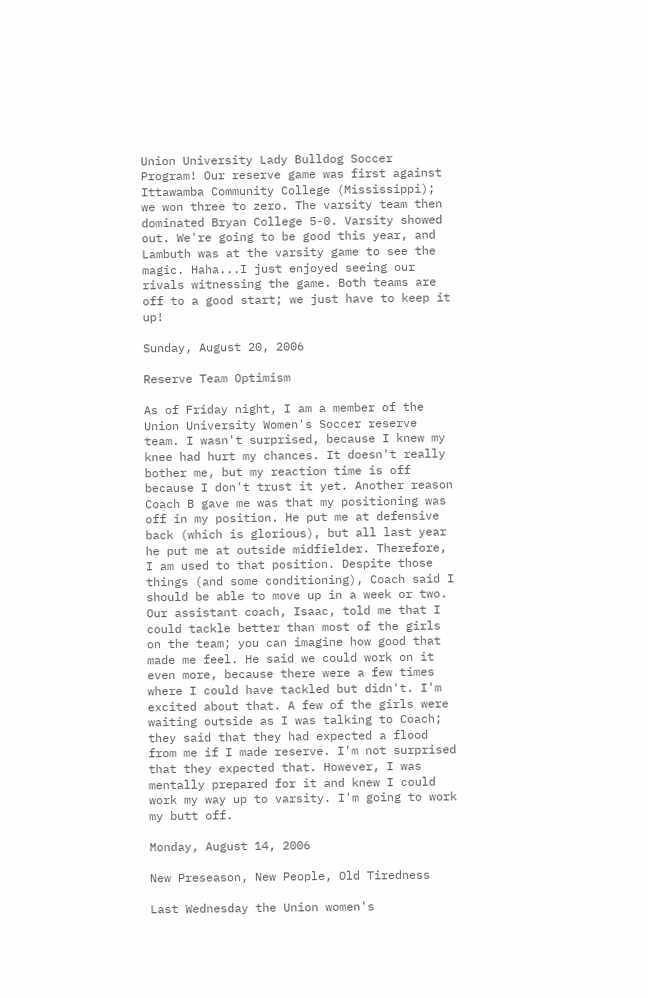Union University Lady Bulldog Soccer Program! Our reserve game was first against Ittawamba Community College (Mississippi); we won three to zero. The varsity team then dominated Bryan College 5-0. Varsity showed out. We're going to be good this year, and Lambuth was at the varsity game to see the magic. Haha...I just enjoyed seeing our rivals witnessing the game. Both teams are off to a good start; we just have to keep it up!

Sunday, August 20, 2006

Reserve Team Optimism

As of Friday night, I am a member of the Union University Women's Soccer reserve team. I wasn't surprised, because I knew my knee had hurt my chances. It doesn't really bother me, but my reaction time is off because I don't trust it yet. Another reason Coach B gave me was that my positioning was off in my position. He put me at defensive back (which is glorious), but all last year he put me at outside midfielder. Therefore, I am used to that position. Despite those things (and some conditioning), Coach said I should be able to move up in a week or two. Our assistant coach, Isaac, told me that I could tackle better than most of the girls on the team; you can imagine how good that made me feel. He said we could work on it even more, because there were a few times where I could have tackled but didn't. I'm excited about that. A few of the girls were waiting outside as I was talking to Coach; they said that they had expected a flood from me if I made reserve. I'm not surprised that they expected that. However, I was mentally prepared for it and knew I could work my way up to varsity. I'm going to work my butt off.

Monday, August 14, 2006

New Preseason, New People, Old Tiredness

Last Wednesday the Union women's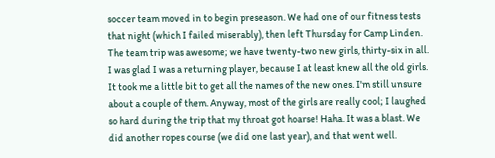soccer team moved in to begin preseason. We had one of our fitness tests that night (which I failed miserably), then left Thursday for Camp Linden. The team trip was awesome; we have twenty-two new girls, thirty-six in all. I was glad I was a returning player, because I at least knew all the old girls. It took me a little bit to get all the names of the new ones. I'm still unsure about a couple of them. Anyway, most of the girls are really cool; I laughed so hard during the trip that my throat got hoarse! Haha. It was a blast. We did another ropes course (we did one last year), and that went well.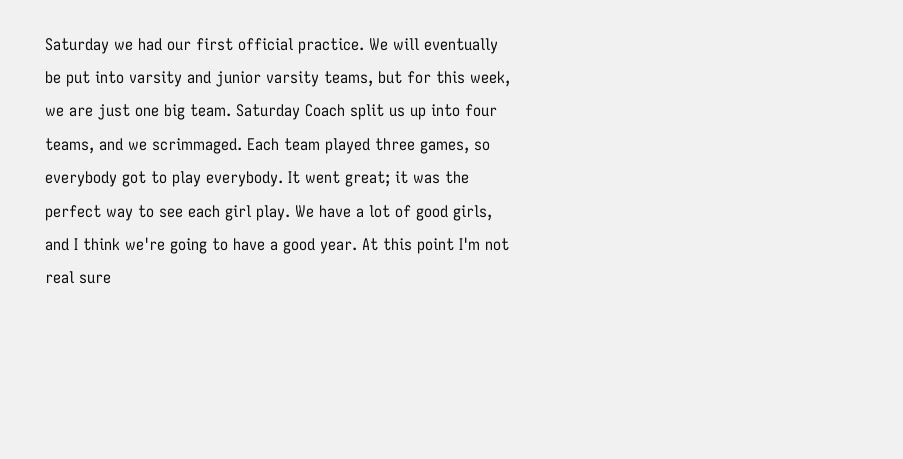Saturday we had our first official practice. We will eventually be put into varsity and junior varsity teams, but for this week, we are just one big team. Saturday Coach split us up into four teams, and we scrimmaged. Each team played three games, so everybody got to play everybody. It went great; it was the perfect way to see each girl play. We have a lot of good girls, and I think we're going to have a good year. At this point I'm not real sure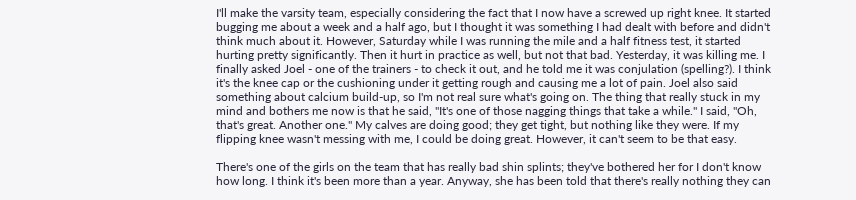I'll make the varsity team, especially considering the fact that I now have a screwed up right knee. It started bugging me about a week and a half ago, but I thought it was something I had dealt with before and didn't think much about it. However, Saturday while I was running the mile and a half fitness test, it started hurting pretty significantly. Then it hurt in practice as well, but not that bad. Yesterday, it was killing me. I finally asked Joel - one of the trainers - to check it out, and he told me it was conjulation (spelling?). I think it's the knee cap or the cushioning under it getting rough and causing me a lot of pain. Joel also said something about calcium build-up, so I'm not real sure what's going on. The thing that really stuck in my mind and bothers me now is that he said, "It's one of those nagging things that take a while." I said, "Oh, that's great. Another one." My calves are doing good; they get tight, but nothing like they were. If my flipping knee wasn't messing with me, I could be doing great. However, it can't seem to be that easy.

There's one of the girls on the team that has really bad shin splints; they've bothered her for I don't know how long. I think it's been more than a year. Anyway, she has been told that there's really nothing they can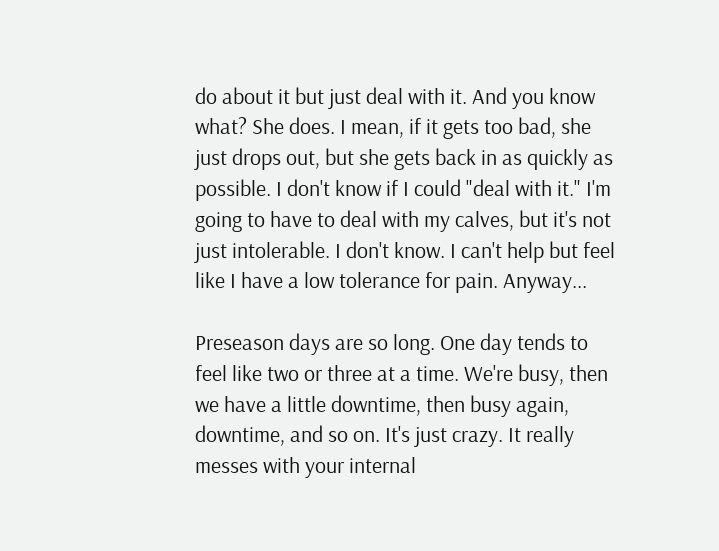do about it but just deal with it. And you know what? She does. I mean, if it gets too bad, she just drops out, but she gets back in as quickly as possible. I don't know if I could "deal with it." I'm going to have to deal with my calves, but it's not just intolerable. I don't know. I can't help but feel like I have a low tolerance for pain. Anyway...

Preseason days are so long. One day tends to feel like two or three at a time. We're busy, then we have a little downtime, then busy again, downtime, and so on. It's just crazy. It really messes with your internal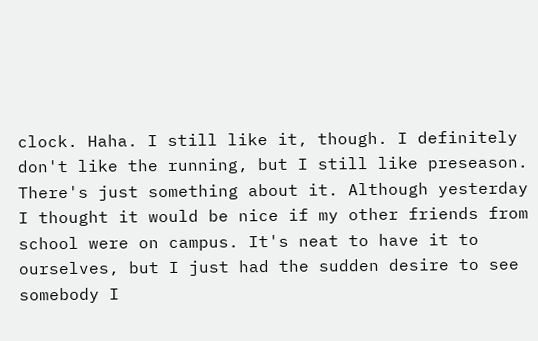clock. Haha. I still like it, though. I definitely don't like the running, but I still like preseason. There's just something about it. Although yesterday I thought it would be nice if my other friends from school were on campus. It's neat to have it to ourselves, but I just had the sudden desire to see somebody I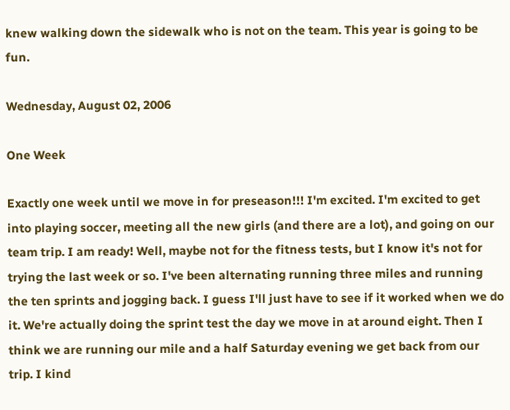knew walking down the sidewalk who is not on the team. This year is going to be fun.

Wednesday, August 02, 2006

One Week

Exactly one week until we move in for preseason!!! I'm excited. I'm excited to get into playing soccer, meeting all the new girls (and there are a lot), and going on our team trip. I am ready! Well, maybe not for the fitness tests, but I know it's not for trying the last week or so. I've been alternating running three miles and running the ten sprints and jogging back. I guess I'll just have to see if it worked when we do it. We're actually doing the sprint test the day we move in at around eight. Then I think we are running our mile and a half Saturday evening we get back from our trip. I kind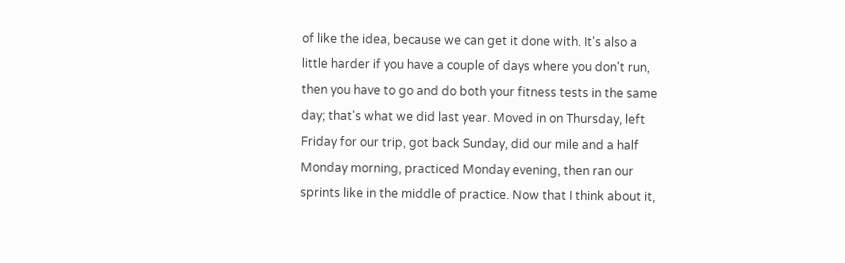of like the idea, because we can get it done with. It's also a little harder if you have a couple of days where you don't run, then you have to go and do both your fitness tests in the same day; that's what we did last year. Moved in on Thursday, left Friday for our trip, got back Sunday, did our mile and a half Monday morning, practiced Monday evening, then ran our sprints like in the middle of practice. Now that I think about it,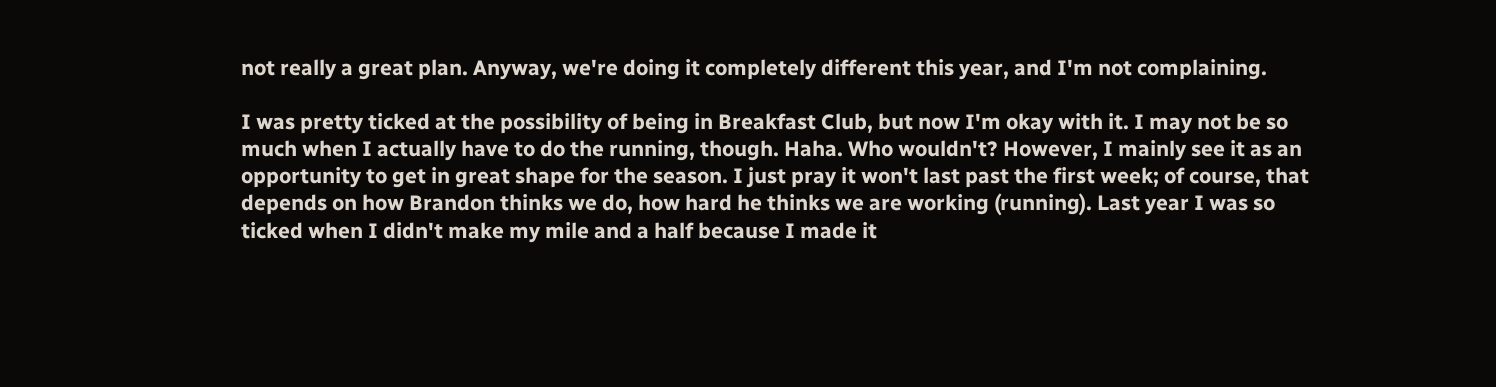not really a great plan. Anyway, we're doing it completely different this year, and I'm not complaining.

I was pretty ticked at the possibility of being in Breakfast Club, but now I'm okay with it. I may not be so much when I actually have to do the running, though. Haha. Who wouldn't? However, I mainly see it as an opportunity to get in great shape for the season. I just pray it won't last past the first week; of course, that depends on how Brandon thinks we do, how hard he thinks we are working (running). Last year I was so ticked when I didn't make my mile and a half because I made it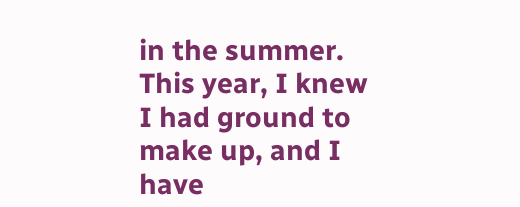in the summer. This year, I knew I had ground to make up, and I have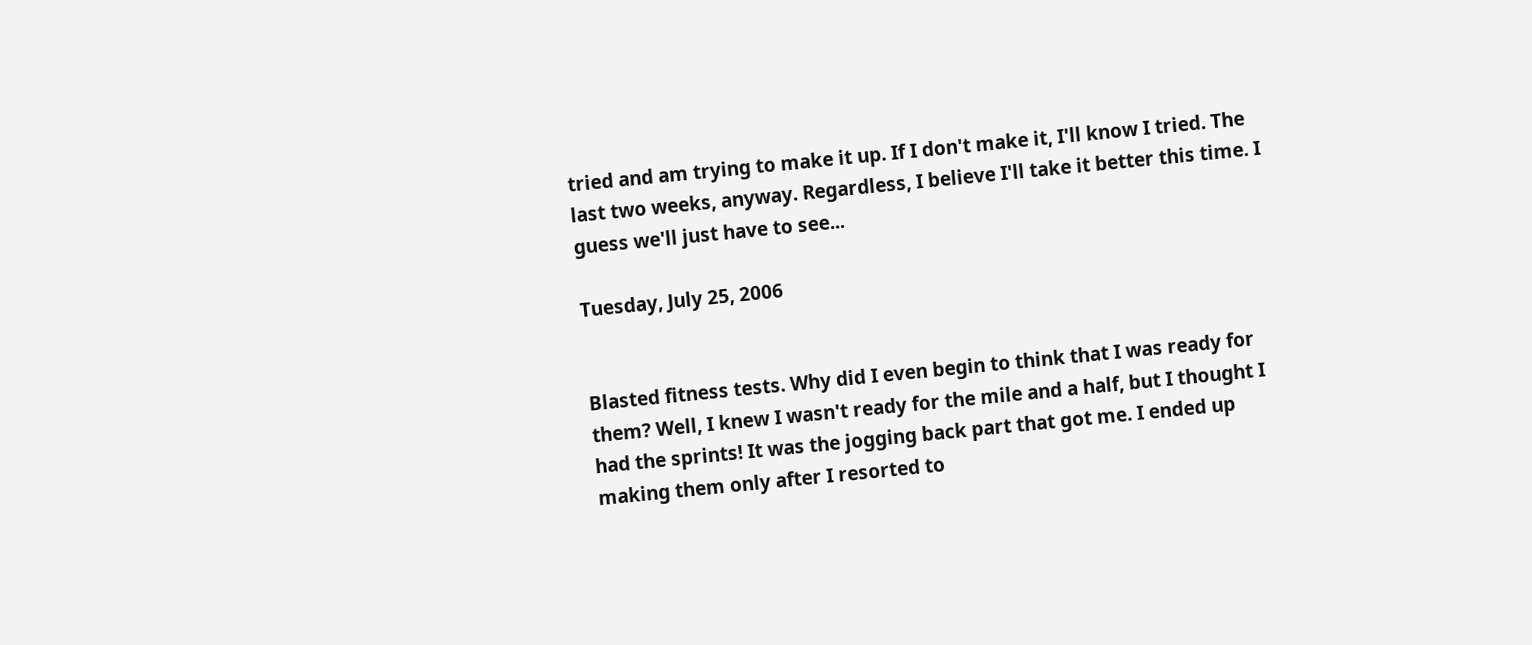tried and am trying to make it up. If I don't make it, I'll know I tried. The last two weeks, anyway. Regardless, I believe I'll take it better this time. I guess we'll just have to see...

Tuesday, July 25, 2006


Blasted fitness tests. Why did I even begin to think that I was ready for them? Well, I knew I wasn't ready for the mile and a half, but I thought I had the sprints! It was the jogging back part that got me. I ended up making them only after I resorted to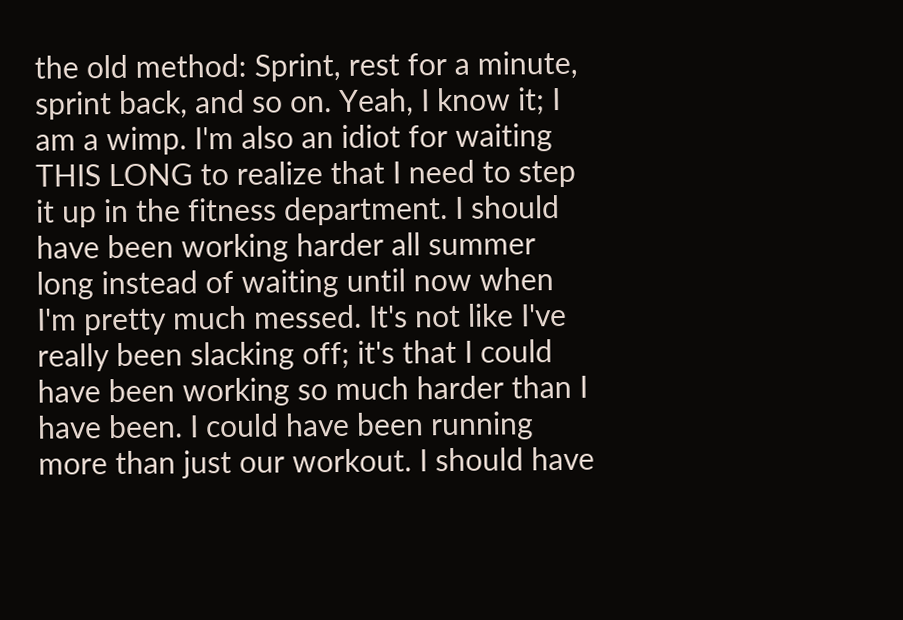the old method: Sprint, rest for a minute, sprint back, and so on. Yeah, I know it; I am a wimp. I'm also an idiot for waiting THIS LONG to realize that I need to step it up in the fitness department. I should have been working harder all summer long instead of waiting until now when I'm pretty much messed. It's not like I've really been slacking off; it's that I could have been working so much harder than I have been. I could have been running more than just our workout. I should have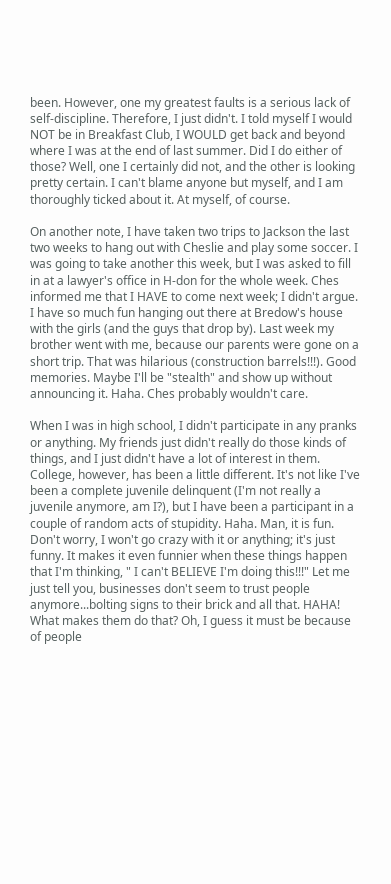been. However, one my greatest faults is a serious lack of self-discipline. Therefore, I just didn't. I told myself I would NOT be in Breakfast Club, I WOULD get back and beyond where I was at the end of last summer. Did I do either of those? Well, one I certainly did not, and the other is looking pretty certain. I can't blame anyone but myself, and I am thoroughly ticked about it. At myself, of course.

On another note, I have taken two trips to Jackson the last two weeks to hang out with Cheslie and play some soccer. I was going to take another this week, but I was asked to fill in at a lawyer's office in H-don for the whole week. Ches informed me that I HAVE to come next week; I didn't argue. I have so much fun hanging out there at Bredow's house with the girls (and the guys that drop by). Last week my brother went with me, because our parents were gone on a short trip. That was hilarious (construction barrels!!!). Good memories. Maybe I'll be "stealth" and show up without announcing it. Haha. Ches probably wouldn't care.

When I was in high school, I didn't participate in any pranks or anything. My friends just didn't really do those kinds of things, and I just didn't have a lot of interest in them. College, however, has been a little different. It's not like I've been a complete juvenile delinquent (I'm not really a juvenile anymore, am I?), but I have been a participant in a couple of random acts of stupidity. Haha. Man, it is fun. Don't worry, I won't go crazy with it or anything; it's just funny. It makes it even funnier when these things happen that I'm thinking, " I can't BELIEVE I'm doing this!!!" Let me just tell you, businesses don't seem to trust people anymore...bolting signs to their brick and all that. HAHA! What makes them do that? Oh, I guess it must be because of people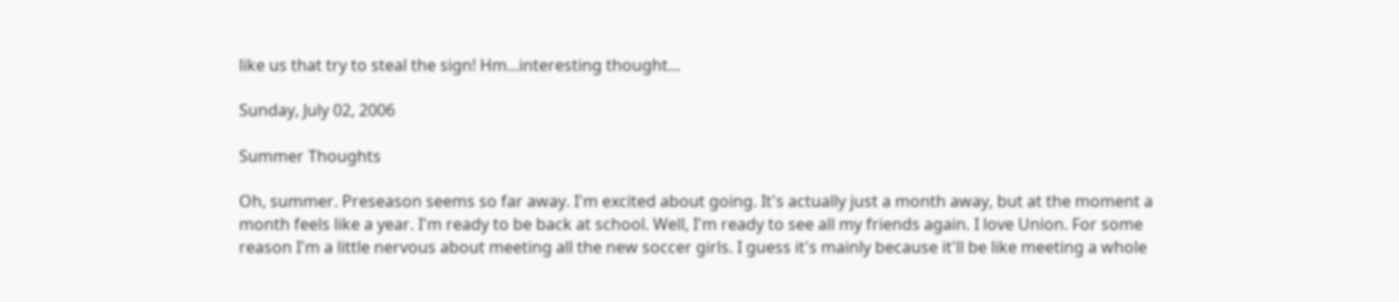like us that try to steal the sign! Hm...interesting thought...

Sunday, July 02, 2006

Summer Thoughts

Oh, summer. Preseason seems so far away. I'm excited about going. It's actually just a month away, but at the moment a month feels like a year. I'm ready to be back at school. Well, I'm ready to see all my friends again. I love Union. For some reason I'm a little nervous about meeting all the new soccer girls. I guess it's mainly because it'll be like meeting a whole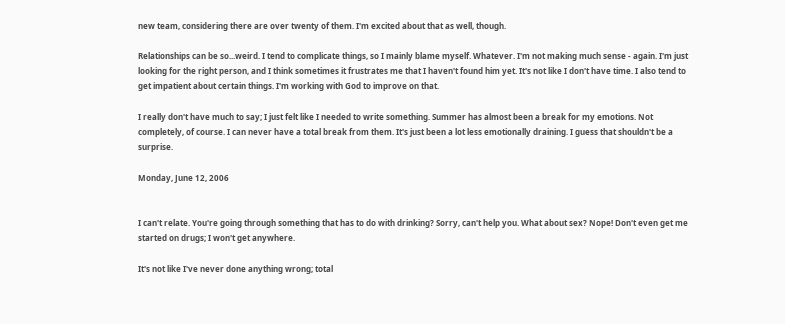new team, considering there are over twenty of them. I'm excited about that as well, though.

Relationships can be so...weird. I tend to complicate things, so I mainly blame myself. Whatever. I'm not making much sense - again. I'm just looking for the right person, and I think sometimes it frustrates me that I haven't found him yet. It's not like I don't have time. I also tend to get impatient about certain things. I'm working with God to improve on that.

I really don't have much to say; I just felt like I needed to write something. Summer has almost been a break for my emotions. Not completely, of course. I can never have a total break from them. It's just been a lot less emotionally draining. I guess that shouldn't be a surprise.

Monday, June 12, 2006


I can't relate. You're going through something that has to do with drinking? Sorry, can't help you. What about sex? Nope! Don't even get me started on drugs; I won't get anywhere.

It's not like I've never done anything wrong; total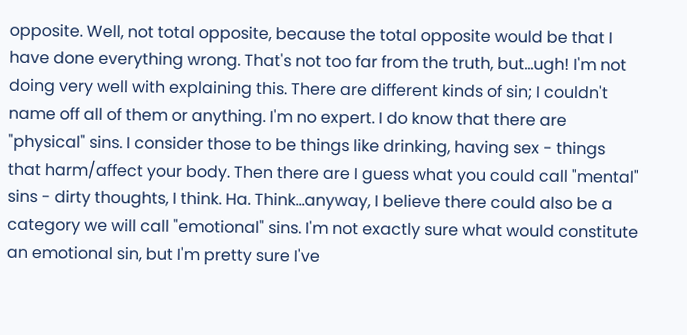opposite. Well, not total opposite, because the total opposite would be that I have done everything wrong. That's not too far from the truth, but...ugh! I'm not doing very well with explaining this. There are different kinds of sin; I couldn't name off all of them or anything. I'm no expert. I do know that there are "physical" sins. I consider those to be things like drinking, having sex - things that harm/affect your body. Then there are I guess what you could call "mental" sins - dirty thoughts, I think. Ha. Think...anyway, I believe there could also be a category we will call "emotional" sins. I'm not exactly sure what would constitute an emotional sin, but I'm pretty sure I've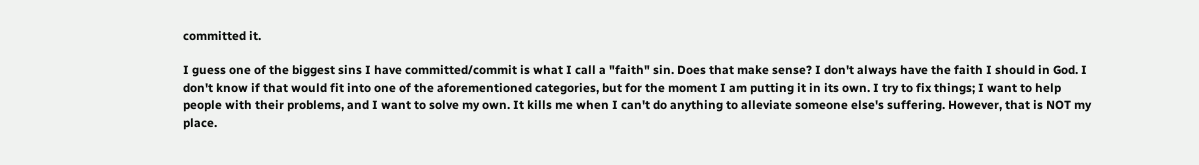committed it.

I guess one of the biggest sins I have committed/commit is what I call a "faith" sin. Does that make sense? I don't always have the faith I should in God. I don't know if that would fit into one of the aforementioned categories, but for the moment I am putting it in its own. I try to fix things; I want to help people with their problems, and I want to solve my own. It kills me when I can't do anything to alleviate someone else's suffering. However, that is NOT my place.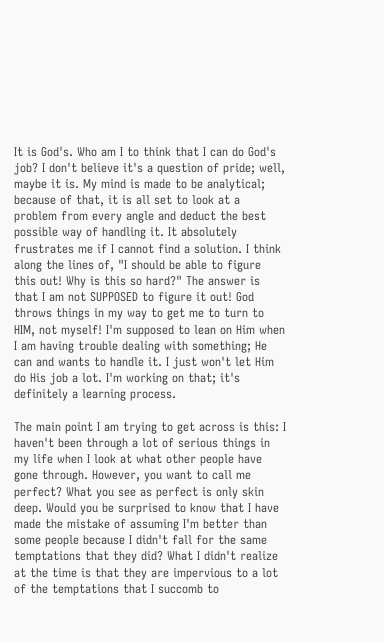It is God's. Who am I to think that I can do God's job? I don't believe it's a question of pride; well, maybe it is. My mind is made to be analytical; because of that, it is all set to look at a problem from every angle and deduct the best possible way of handling it. It absolutely frustrates me if I cannot find a solution. I think along the lines of, "I should be able to figure this out! Why is this so hard?" The answer is that I am not SUPPOSED to figure it out! God throws things in my way to get me to turn to HIM, not myself! I'm supposed to lean on Him when I am having trouble dealing with something; He can and wants to handle it. I just won't let Him do His job a lot. I'm working on that; it's definitely a learning process.

The main point I am trying to get across is this: I haven't been through a lot of serious things in my life when I look at what other people have gone through. However, you want to call me perfect? What you see as perfect is only skin deep. Would you be surprised to know that I have made the mistake of assuming I'm better than some people because I didn't fall for the same temptations that they did? What I didn't realize at the time is that they are impervious to a lot of the temptations that I succomb to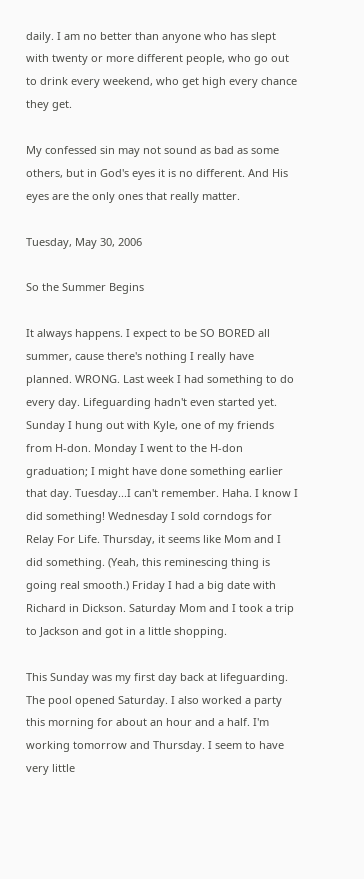daily. I am no better than anyone who has slept with twenty or more different people, who go out to drink every weekend, who get high every chance they get.

My confessed sin may not sound as bad as some others, but in God's eyes it is no different. And His eyes are the only ones that really matter.

Tuesday, May 30, 2006

So the Summer Begins

It always happens. I expect to be SO BORED all summer, cause there's nothing I really have planned. WRONG. Last week I had something to do every day. Lifeguarding hadn't even started yet. Sunday I hung out with Kyle, one of my friends from H-don. Monday I went to the H-don graduation; I might have done something earlier that day. Tuesday...I can't remember. Haha. I know I did something! Wednesday I sold corndogs for Relay For Life. Thursday, it seems like Mom and I did something. (Yeah, this reminescing thing is going real smooth.) Friday I had a big date with Richard in Dickson. Saturday Mom and I took a trip to Jackson and got in a little shopping.

This Sunday was my first day back at lifeguarding. The pool opened Saturday. I also worked a party this morning for about an hour and a half. I'm working tomorrow and Thursday. I seem to have very little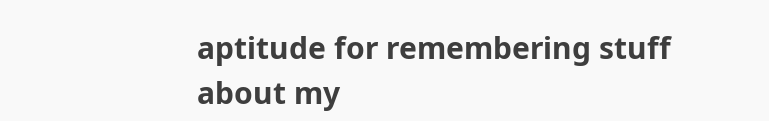aptitude for remembering stuff about my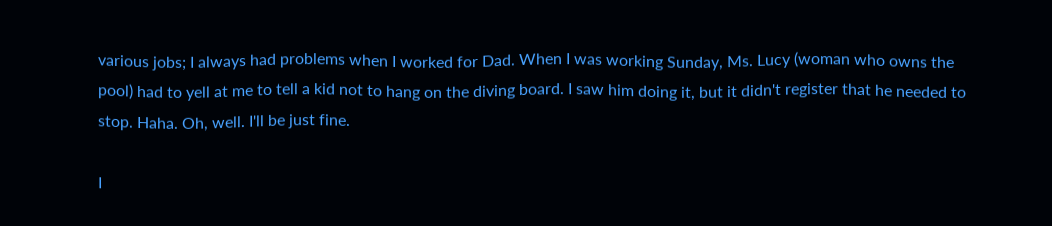various jobs; I always had problems when I worked for Dad. When I was working Sunday, Ms. Lucy (woman who owns the pool) had to yell at me to tell a kid not to hang on the diving board. I saw him doing it, but it didn't register that he needed to stop. Haha. Oh, well. I'll be just fine.

I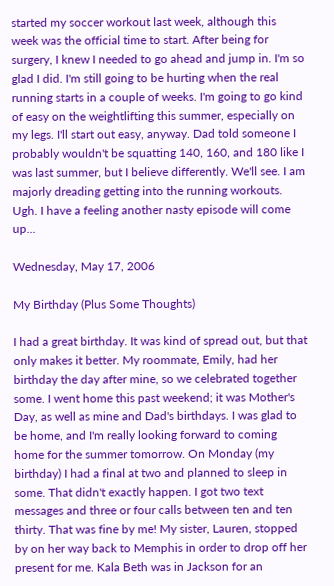started my soccer workout last week, although this week was the official time to start. After being for surgery, I knew I needed to go ahead and jump in. I'm so glad I did. I'm still going to be hurting when the real running starts in a couple of weeks. I'm going to go kind of easy on the weightlifting this summer, especially on my legs. I'll start out easy, anyway. Dad told someone I probably wouldn't be squatting 140, 160, and 180 like I was last summer, but I believe differently. We'll see. I am majorly dreading getting into the running workouts. Ugh. I have a feeling another nasty episode will come up...

Wednesday, May 17, 2006

My Birthday (Plus Some Thoughts)

I had a great birthday. It was kind of spread out, but that only makes it better. My roommate, Emily, had her birthday the day after mine, so we celebrated together some. I went home this past weekend; it was Mother's Day, as well as mine and Dad's birthdays. I was glad to be home, and I'm really looking forward to coming home for the summer tomorrow. On Monday (my birthday) I had a final at two and planned to sleep in some. That didn't exactly happen. I got two text messages and three or four calls between ten and ten thirty. That was fine by me! My sister, Lauren, stopped by on her way back to Memphis in order to drop off her present for me. Kala Beth was in Jackson for an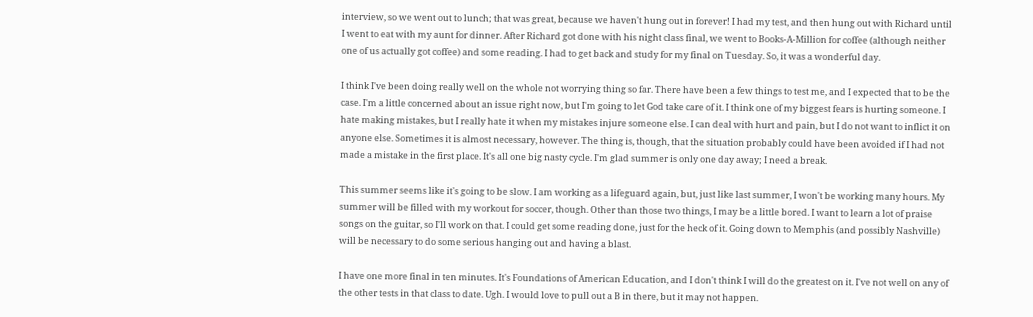interview, so we went out to lunch; that was great, because we haven't hung out in forever! I had my test, and then hung out with Richard until I went to eat with my aunt for dinner. After Richard got done with his night class final, we went to Books-A-Million for coffee (although neither one of us actually got coffee) and some reading. I had to get back and study for my final on Tuesday. So, it was a wonderful day.

I think I've been doing really well on the whole not worrying thing so far. There have been a few things to test me, and I expected that to be the case. I'm a little concerned about an issue right now, but I'm going to let God take care of it. I think one of my biggest fears is hurting someone. I hate making mistakes, but I really hate it when my mistakes injure someone else. I can deal with hurt and pain, but I do not want to inflict it on anyone else. Sometimes it is almost necessary, however. The thing is, though, that the situation probably could have been avoided if I had not made a mistake in the first place. It's all one big nasty cycle. I'm glad summer is only one day away; I need a break.

This summer seems like it's going to be slow. I am working as a lifeguard again, but, just like last summer, I won't be working many hours. My summer will be filled with my workout for soccer, though. Other than those two things, I may be a little bored. I want to learn a lot of praise songs on the guitar, so I'll work on that. I could get some reading done, just for the heck of it. Going down to Memphis (and possibly Nashville) will be necessary to do some serious hanging out and having a blast.

I have one more final in ten minutes. It's Foundations of American Education, and I don't think I will do the greatest on it. I've not well on any of the other tests in that class to date. Ugh. I would love to pull out a B in there, but it may not happen.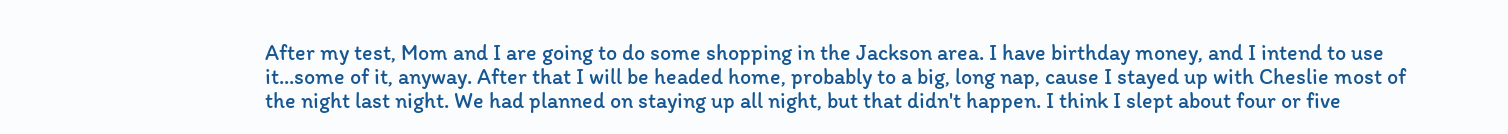After my test, Mom and I are going to do some shopping in the Jackson area. I have birthday money, and I intend to use it...some of it, anyway. After that I will be headed home, probably to a big, long nap, cause I stayed up with Cheslie most of the night last night. We had planned on staying up all night, but that didn't happen. I think I slept about four or five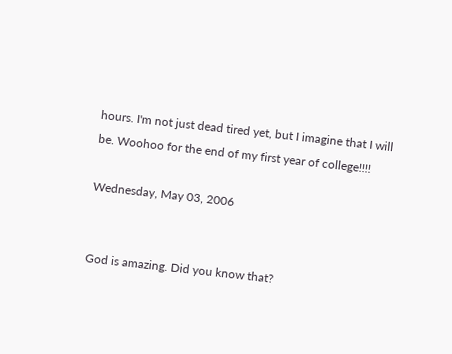hours. I'm not just dead tired yet, but I imagine that I will be. Woohoo for the end of my first year of college!!!!

Wednesday, May 03, 2006


God is amazing. Did you know that?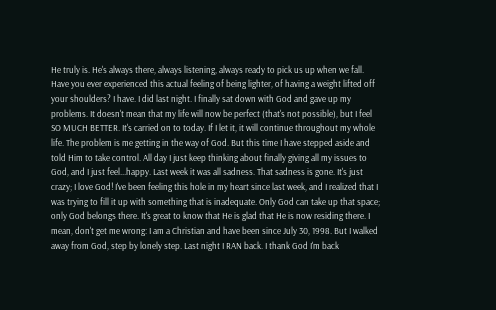He truly is. He's always there, always listening, always ready to pick us up when we fall. Have you ever experienced this actual feeling of being lighter, of having a weight lifted off your shoulders? I have. I did last night. I finally sat down with God and gave up my problems. It doesn't mean that my life will now be perfect (that's not possible), but I feel SO MUCH BETTER. It's carried on to today. If I let it, it will continue throughout my whole life. The problem is me getting in the way of God. But this time I have stepped aside and told Him to take control. All day I just keep thinking about finally giving all my issues to God, and I just feel...happy. Last week it was all sadness. That sadness is gone. It's just crazy; I love God! I've been feeling this hole in my heart since last week, and I realized that I was trying to fill it up with something that is inadequate. Only God can take up that space; only God belongs there. It's great to know that He is glad that He is now residing there. I mean, don't get me wrong: I am a Christian and have been since July 30, 1998. But I walked away from God, step by lonely step. Last night I RAN back. I thank God I'm back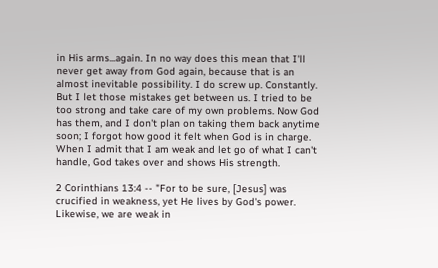in His arms...again. In no way does this mean that I'll never get away from God again, because that is an almost inevitable possibility. I do screw up. Constantly. But I let those mistakes get between us. I tried to be too strong and take care of my own problems. Now God has them, and I don't plan on taking them back anytime soon; I forgot how good it felt when God is in charge. When I admit that I am weak and let go of what I can't handle, God takes over and shows His strength.

2 Corinthians 13:4 -- "For to be sure, [Jesus] was crucified in weakness, yet He lives by God's power. Likewise, we are weak in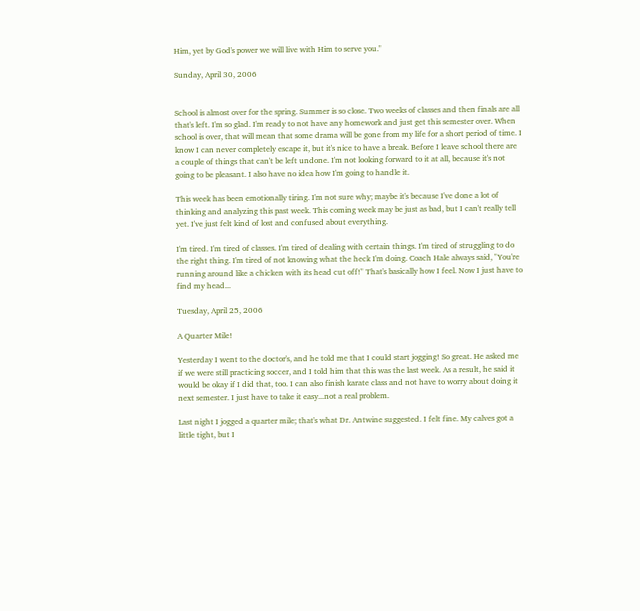Him, yet by God's power we will live with Him to serve you."

Sunday, April 30, 2006


School is almost over for the spring. Summer is so close. Two weeks of classes and then finals are all that's left. I'm so glad. I'm ready to not have any homework and just get this semester over. When school is over, that will mean that some drama will be gone from my life for a short period of time. I know I can never completely escape it, but it's nice to have a break. Before I leave school there are a couple of things that can't be left undone. I'm not looking forward to it at all, because it's not going to be pleasant. I also have no idea how I'm going to handle it.

This week has been emotionally tiring. I'm not sure why; maybe it's because I've done a lot of thinking and analyzing this past week. This coming week may be just as bad, but I can't really tell yet. I've just felt kind of lost and confused about everything.

I'm tired. I'm tired of classes. I'm tired of dealing with certain things. I'm tired of struggling to do the right thing. I'm tired of not knowing what the heck I'm doing. Coach Hale always said, "You're running around like a chicken with its head cut off!" That's basically how I feel. Now I just have to find my head...

Tuesday, April 25, 2006

A Quarter Mile!

Yesterday I went to the doctor's, and he told me that I could start jogging! So great. He asked me if we were still practicing soccer, and I told him that this was the last week. As a result, he said it would be okay if I did that, too. I can also finish karate class and not have to worry about doing it next semester. I just have to take it easy...not a real problem.

Last night I jogged a quarter mile; that's what Dr. Antwine suggested. I felt fine. My calves got a little tight, but I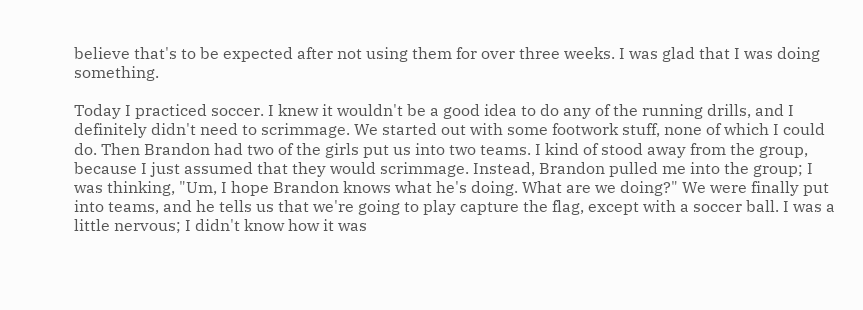believe that's to be expected after not using them for over three weeks. I was glad that I was doing something.

Today I practiced soccer. I knew it wouldn't be a good idea to do any of the running drills, and I definitely didn't need to scrimmage. We started out with some footwork stuff, none of which I could do. Then Brandon had two of the girls put us into two teams. I kind of stood away from the group, because I just assumed that they would scrimmage. Instead, Brandon pulled me into the group; I was thinking, "Um, I hope Brandon knows what he's doing. What are we doing?" We were finally put into teams, and he tells us that we're going to play capture the flag, except with a soccer ball. I was a little nervous; I didn't know how it was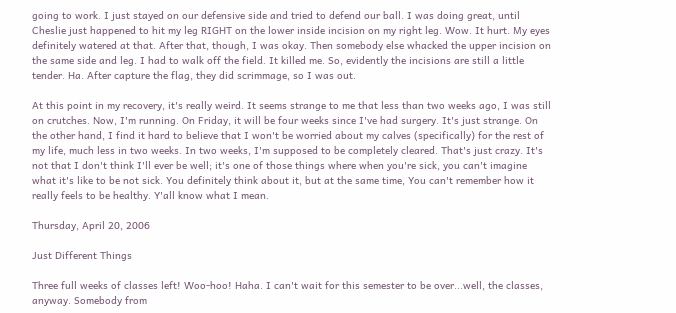going to work. I just stayed on our defensive side and tried to defend our ball. I was doing great, until Cheslie just happened to hit my leg RIGHT on the lower inside incision on my right leg. Wow. It hurt. My eyes definitely watered at that. After that, though, I was okay. Then somebody else whacked the upper incision on the same side and leg. I had to walk off the field. It killed me. So, evidently the incisions are still a little tender. Ha. After capture the flag, they did scrimmage, so I was out.

At this point in my recovery, it's really weird. It seems strange to me that less than two weeks ago, I was still on crutches. Now, I'm running. On Friday, it will be four weeks since I've had surgery. It's just strange. On the other hand, I find it hard to believe that I won't be worried about my calves (specifically) for the rest of my life, much less in two weeks. In two weeks, I'm supposed to be completely cleared. That's just crazy. It's not that I don't think I'll ever be well; it's one of those things where when you're sick, you can't imagine what it's like to be not sick. You definitely think about it, but at the same time, You can't remember how it really feels to be healthy. Y'all know what I mean.

Thursday, April 20, 2006

Just Different Things

Three full weeks of classes left! Woo-hoo! Haha. I can't wait for this semester to be over...well, the classes, anyway. Somebody from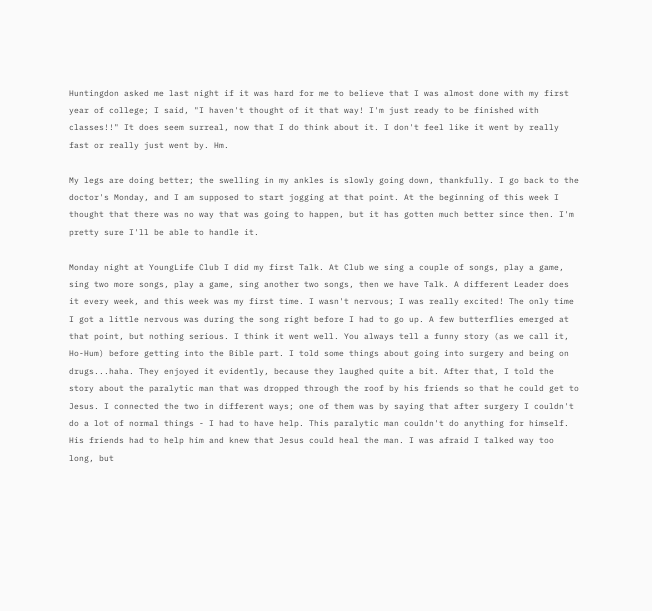Huntingdon asked me last night if it was hard for me to believe that I was almost done with my first year of college; I said, "I haven't thought of it that way! I'm just ready to be finished with classes!!" It does seem surreal, now that I do think about it. I don't feel like it went by really fast or really just went by. Hm.

My legs are doing better; the swelling in my ankles is slowly going down, thankfully. I go back to the doctor's Monday, and I am supposed to start jogging at that point. At the beginning of this week I thought that there was no way that was going to happen, but it has gotten much better since then. I'm pretty sure I'll be able to handle it.

Monday night at YoungLife Club I did my first Talk. At Club we sing a couple of songs, play a game, sing two more songs, play a game, sing another two songs, then we have Talk. A different Leader does it every week, and this week was my first time. I wasn't nervous; I was really excited! The only time I got a little nervous was during the song right before I had to go up. A few butterflies emerged at that point, but nothing serious. I think it went well. You always tell a funny story (as we call it, Ho-Hum) before getting into the Bible part. I told some things about going into surgery and being on drugs...haha. They enjoyed it evidently, because they laughed quite a bit. After that, I told the story about the paralytic man that was dropped through the roof by his friends so that he could get to Jesus. I connected the two in different ways; one of them was by saying that after surgery I couldn't do a lot of normal things - I had to have help. This paralytic man couldn't do anything for himself. His friends had to help him and knew that Jesus could heal the man. I was afraid I talked way too long, but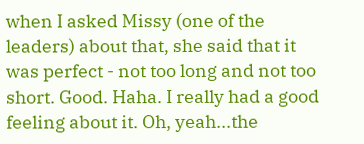when I asked Missy (one of the leaders) about that, she said that it was perfect - not too long and not too short. Good. Haha. I really had a good feeling about it. Oh, yeah...the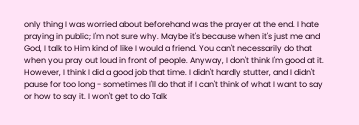only thing I was worried about beforehand was the prayer at the end. I hate praying in public; I'm not sure why. Maybe it's because when it's just me and God, I talk to Him kind of like I would a friend. You can't necessarily do that when you pray out loud in front of people. Anyway, I don't think I'm good at it. However, I think I did a good job that time. I didn't hardly stutter, and I didn't pause for too long - sometimes I'll do that if I can't think of what I want to say or how to say it. I won't get to do Talk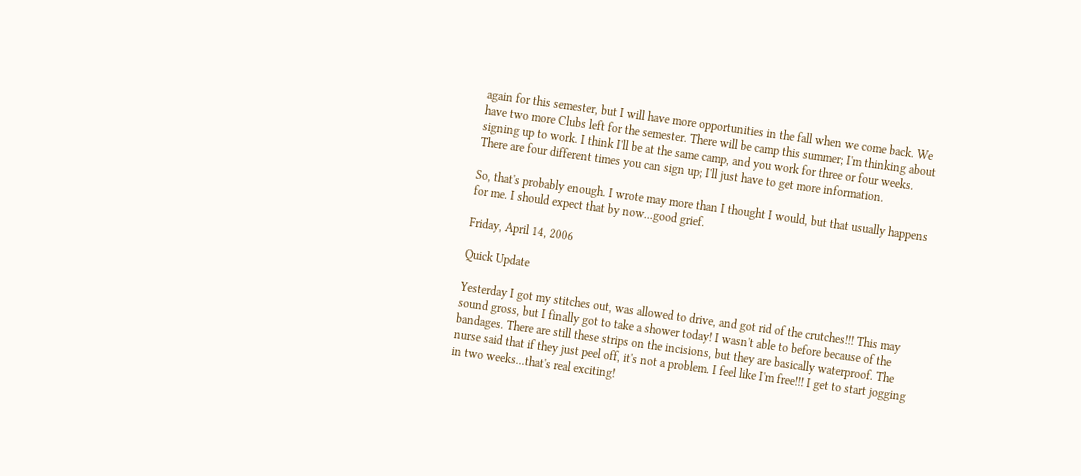again for this semester, but I will have more opportunities in the fall when we come back. We have two more Clubs left for the semester. There will be camp this summer; I'm thinking about signing up to work. I think I'll be at the same camp, and you work for three or four weeks. There are four different times you can sign up; I'll just have to get more information.

So, that's probably enough. I wrote may more than I thought I would, but that usually happens for me. I should expect that by now...good grief.

Friday, April 14, 2006

Quick Update

Yesterday I got my stitches out, was allowed to drive, and got rid of the crutches!!! This may sound gross, but I finally got to take a shower today! I wasn't able to before because of the bandages. There are still these strips on the incisions, but they are basically waterproof. The nurse said that if they just peel off, it's not a problem. I feel like I'm free!!! I get to start jogging in two weeks...that's real exciting!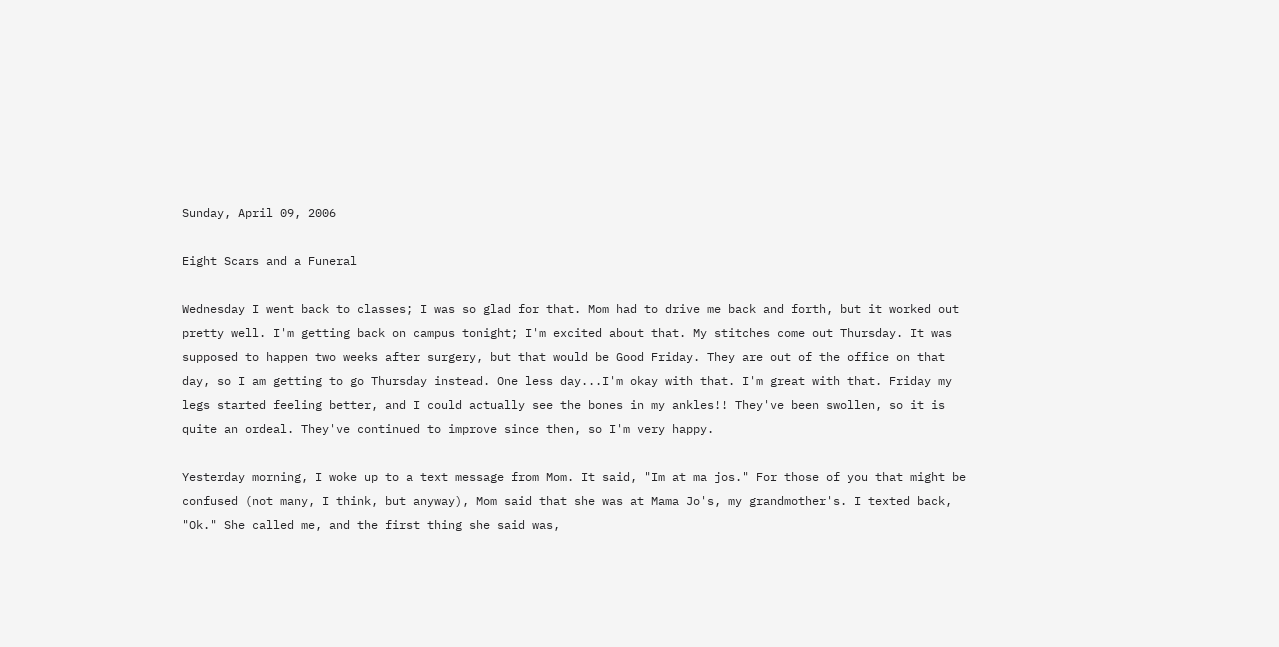Sunday, April 09, 2006

Eight Scars and a Funeral

Wednesday I went back to classes; I was so glad for that. Mom had to drive me back and forth, but it worked out pretty well. I'm getting back on campus tonight; I'm excited about that. My stitches come out Thursday. It was supposed to happen two weeks after surgery, but that would be Good Friday. They are out of the office on that day, so I am getting to go Thursday instead. One less day...I'm okay with that. I'm great with that. Friday my legs started feeling better, and I could actually see the bones in my ankles!! They've been swollen, so it is quite an ordeal. They've continued to improve since then, so I'm very happy.

Yesterday morning, I woke up to a text message from Mom. It said, "Im at ma jos." For those of you that might be confused (not many, I think, but anyway), Mom said that she was at Mama Jo's, my grandmother's. I texted back, "Ok." She called me, and the first thing she said was,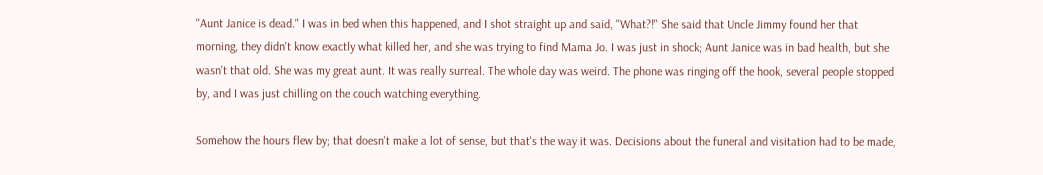"Aunt Janice is dead." I was in bed when this happened, and I shot straight up and said, "What?!" She said that Uncle Jimmy found her that morning, they didn't know exactly what killed her, and she was trying to find Mama Jo. I was just in shock; Aunt Janice was in bad health, but she wasn't that old. She was my great aunt. It was really surreal. The whole day was weird. The phone was ringing off the hook, several people stopped by, and I was just chilling on the couch watching everything.

Somehow the hours flew by; that doesn't make a lot of sense, but that's the way it was. Decisions about the funeral and visitation had to be made,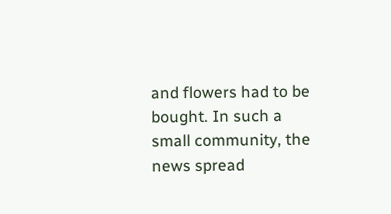and flowers had to be bought. In such a small community, the news spread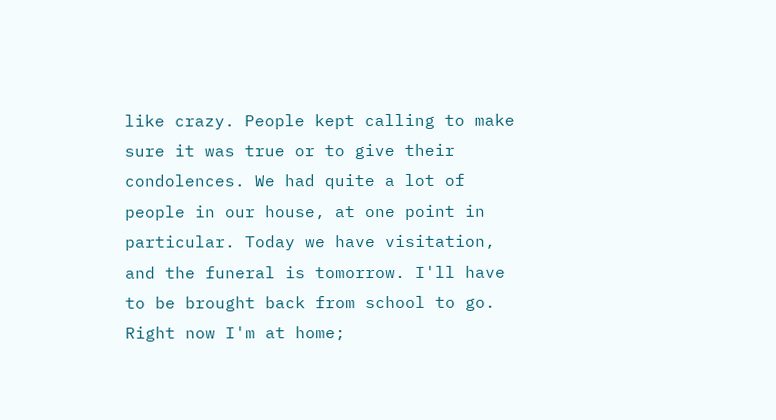like crazy. People kept calling to make sure it was true or to give their condolences. We had quite a lot of people in our house, at one point in particular. Today we have visitation, and the funeral is tomorrow. I'll have to be brought back from school to go. Right now I'm at home;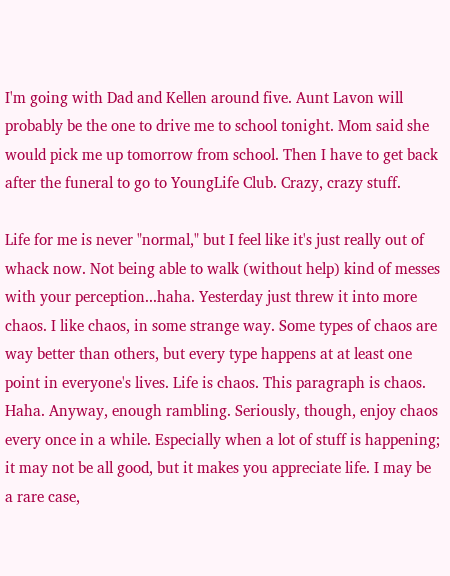I'm going with Dad and Kellen around five. Aunt Lavon will probably be the one to drive me to school tonight. Mom said she would pick me up tomorrow from school. Then I have to get back after the funeral to go to YoungLife Club. Crazy, crazy stuff.

Life for me is never "normal," but I feel like it's just really out of whack now. Not being able to walk (without help) kind of messes with your perception...haha. Yesterday just threw it into more chaos. I like chaos, in some strange way. Some types of chaos are way better than others, but every type happens at at least one point in everyone's lives. Life is chaos. This paragraph is chaos. Haha. Anyway, enough rambling. Seriously, though, enjoy chaos every once in a while. Especially when a lot of stuff is happening; it may not be all good, but it makes you appreciate life. I may be a rare case,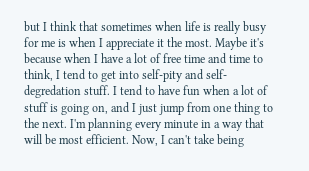but I think that sometimes when life is really busy for me is when I appreciate it the most. Maybe it's because when I have a lot of free time and time to think, I tend to get into self-pity and self-degredation stuff. I tend to have fun when a lot of stuff is going on, and I just jump from one thing to the next. I'm planning every minute in a way that will be most efficient. Now, I can't take being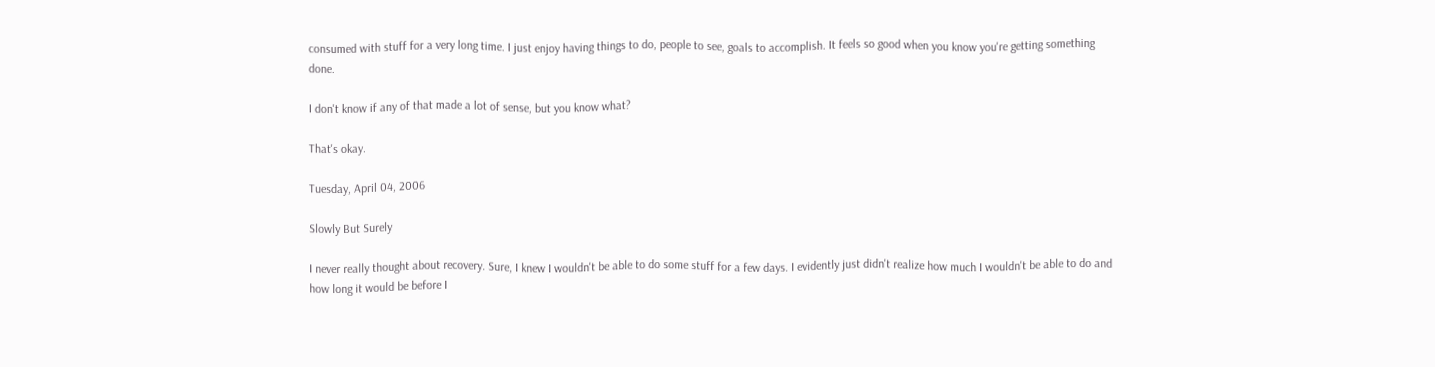consumed with stuff for a very long time. I just enjoy having things to do, people to see, goals to accomplish. It feels so good when you know you're getting something done.

I don't know if any of that made a lot of sense, but you know what?

That's okay.

Tuesday, April 04, 2006

Slowly But Surely

I never really thought about recovery. Sure, I knew I wouldn't be able to do some stuff for a few days. I evidently just didn't realize how much I wouldn't be able to do and how long it would be before I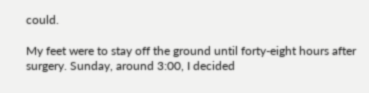could.

My feet were to stay off the ground until forty-eight hours after surgery. Sunday, around 3:00, I decided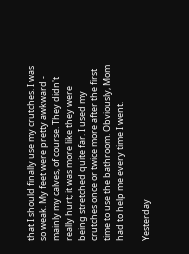that I should finally use my crutches. I was so weak. My feet were pretty awkward - mainly my calves, of course. They didn't really hurt; it was more like they were being stretched quite far. I used my crutches once or twice more after the first time to use the bathroom. Obviously, Mom had to help me every time I went.

Yesterday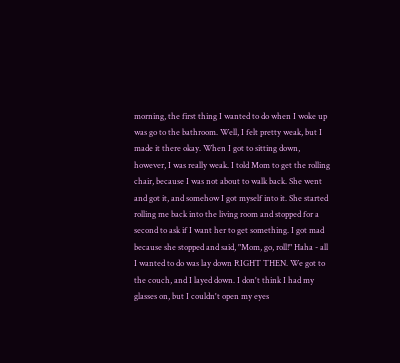morning, the first thing I wanted to do when I woke up was go to the bathroom. Well, I felt pretty weak, but I made it there okay. When I got to sitting down, however, I was really weak. I told Mom to get the rolling chair, because I was not about to walk back. She went and got it, and somehow I got myself into it. She started rolling me back into the living room and stopped for a second to ask if I want her to get something. I got mad because she stopped and said, "Mom, go, roll!" Haha - all I wanted to do was lay down RIGHT THEN. We got to the couch, and I layed down. I don't think I had my glasses on, but I couldn't open my eyes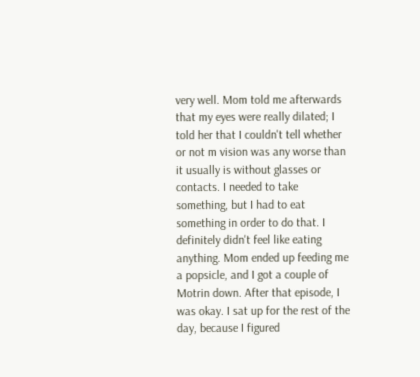very well. Mom told me afterwards that my eyes were really dilated; I told her that I couldn't tell whether or not m vision was any worse than it usually is without glasses or contacts. I needed to take something, but I had to eat something in order to do that. I definitely didn't feel like eating anything. Mom ended up feeding me a popsicle, and I got a couple of Motrin down. After that episode, I was okay. I sat up for the rest of the day, because I figured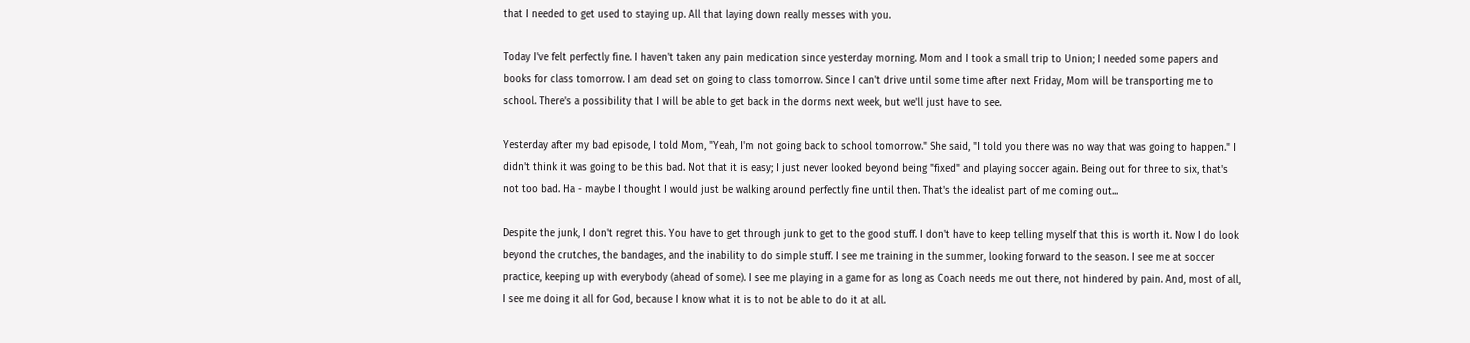that I needed to get used to staying up. All that laying down really messes with you.

Today I've felt perfectly fine. I haven't taken any pain medication since yesterday morning. Mom and I took a small trip to Union; I needed some papers and books for class tomorrow. I am dead set on going to class tomorrow. Since I can't drive until some time after next Friday, Mom will be transporting me to school. There's a possibility that I will be able to get back in the dorms next week, but we'll just have to see.

Yesterday after my bad episode, I told Mom, "Yeah, I'm not going back to school tomorrow." She said, "I told you there was no way that was going to happen." I didn't think it was going to be this bad. Not that it is easy; I just never looked beyond being "fixed" and playing soccer again. Being out for three to six, that's not too bad. Ha - maybe I thought I would just be walking around perfectly fine until then. That's the idealist part of me coming out...

Despite the junk, I don't regret this. You have to get through junk to get to the good stuff. I don't have to keep telling myself that this is worth it. Now I do look beyond the crutches, the bandages, and the inability to do simple stuff. I see me training in the summer, looking forward to the season. I see me at soccer practice, keeping up with everybody (ahead of some). I see me playing in a game for as long as Coach needs me out there, not hindered by pain. And, most of all, I see me doing it all for God, because I know what it is to not be able to do it at all.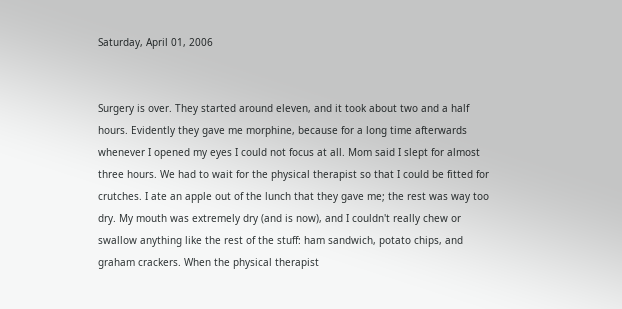Saturday, April 01, 2006


Surgery is over. They started around eleven, and it took about two and a half hours. Evidently they gave me morphine, because for a long time afterwards whenever I opened my eyes I could not focus at all. Mom said I slept for almost three hours. We had to wait for the physical therapist so that I could be fitted for crutches. I ate an apple out of the lunch that they gave me; the rest was way too dry. My mouth was extremely dry (and is now), and I couldn't really chew or swallow anything like the rest of the stuff: ham sandwich, potato chips, and graham crackers. When the physical therapist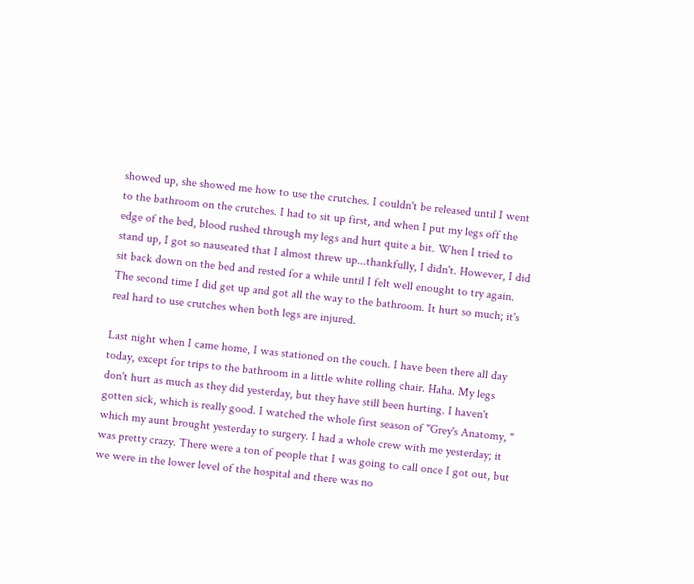showed up, she showed me how to use the crutches. I couldn't be released until I went to the bathroom on the crutches. I had to sit up first, and when I put my legs off the edge of the bed, blood rushed through my legs and hurt quite a bit. When I tried to stand up, I got so nauseated that I almost threw up...thankfully, I didn't. However, I did sit back down on the bed and rested for a while until I felt well enought to try again. The second time I did get up and got all the way to the bathroom. It hurt so much; it's real hard to use crutches when both legs are injured.

Last night when I came home, I was stationed on the couch. I have been there all day today, except for trips to the bathroom in a little white rolling chair. Haha. My legs don't hurt as much as they did yesterday, but they have still been hurting. I haven't gotten sick, which is really good. I watched the whole first season of "Grey's Anatomy, " which my aunt brought yesterday to surgery. I had a whole crew with me yesterday; it was pretty crazy. There were a ton of people that I was going to call once I got out, but we were in the lower level of the hospital and there was no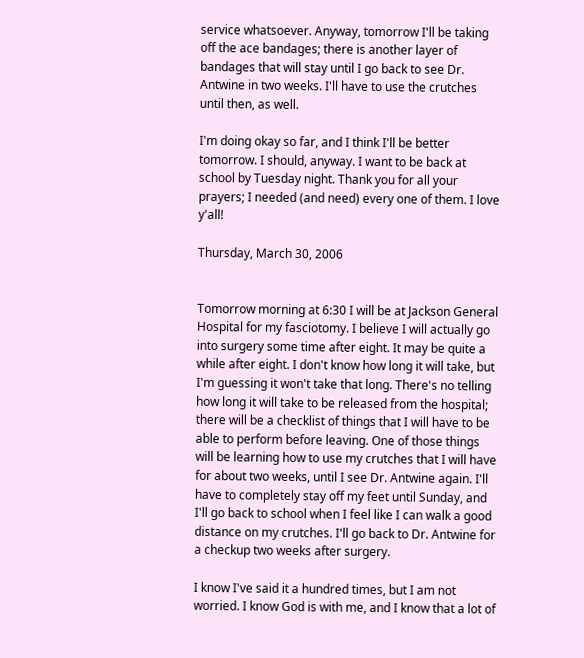service whatsoever. Anyway, tomorrow I'll be taking off the ace bandages; there is another layer of bandages that will stay until I go back to see Dr. Antwine in two weeks. I'll have to use the crutches until then, as well.

I'm doing okay so far, and I think I'll be better tomorrow. I should, anyway. I want to be back at school by Tuesday night. Thank you for all your prayers; I needed (and need) every one of them. I love y'all!

Thursday, March 30, 2006


Tomorrow morning at 6:30 I will be at Jackson General Hospital for my fasciotomy. I believe I will actually go into surgery some time after eight. It may be quite a while after eight. I don't know how long it will take, but I'm guessing it won't take that long. There's no telling how long it will take to be released from the hospital; there will be a checklist of things that I will have to be able to perform before leaving. One of those things will be learning how to use my crutches that I will have for about two weeks, until I see Dr. Antwine again. I'll have to completely stay off my feet until Sunday, and I'll go back to school when I feel like I can walk a good distance on my crutches. I'll go back to Dr. Antwine for a checkup two weeks after surgery.

I know I've said it a hundred times, but I am not worried. I know God is with me, and I know that a lot of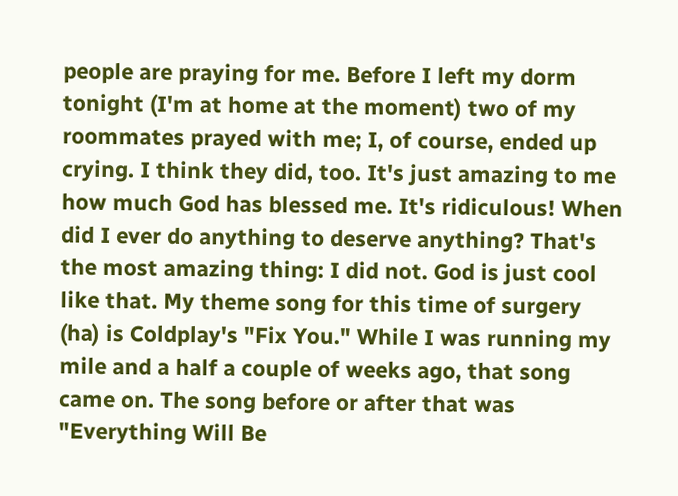people are praying for me. Before I left my dorm tonight (I'm at home at the moment) two of my roommates prayed with me; I, of course, ended up crying. I think they did, too. It's just amazing to me how much God has blessed me. It's ridiculous! When did I ever do anything to deserve anything? That's the most amazing thing: I did not. God is just cool like that. My theme song for this time of surgery (ha) is Coldplay's "Fix You." While I was running my mile and a half a couple of weeks ago, that song came on. The song before or after that was "Everything Will Be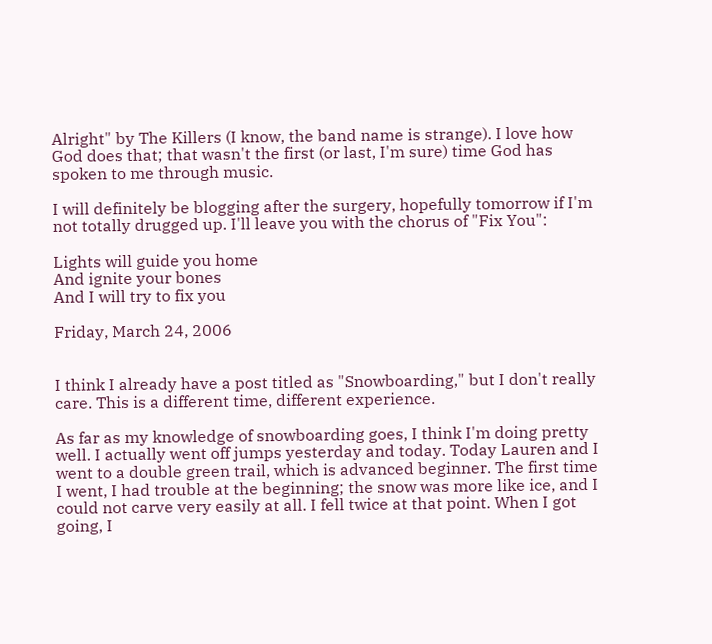Alright" by The Killers (I know, the band name is strange). I love how God does that; that wasn't the first (or last, I'm sure) time God has spoken to me through music.

I will definitely be blogging after the surgery, hopefully tomorrow if I'm not totally drugged up. I'll leave you with the chorus of "Fix You":

Lights will guide you home
And ignite your bones
And I will try to fix you

Friday, March 24, 2006


I think I already have a post titled as "Snowboarding," but I don't really care. This is a different time, different experience.

As far as my knowledge of snowboarding goes, I think I'm doing pretty well. I actually went off jumps yesterday and today. Today Lauren and I went to a double green trail, which is advanced beginner. The first time I went, I had trouble at the beginning; the snow was more like ice, and I could not carve very easily at all. I fell twice at that point. When I got going, I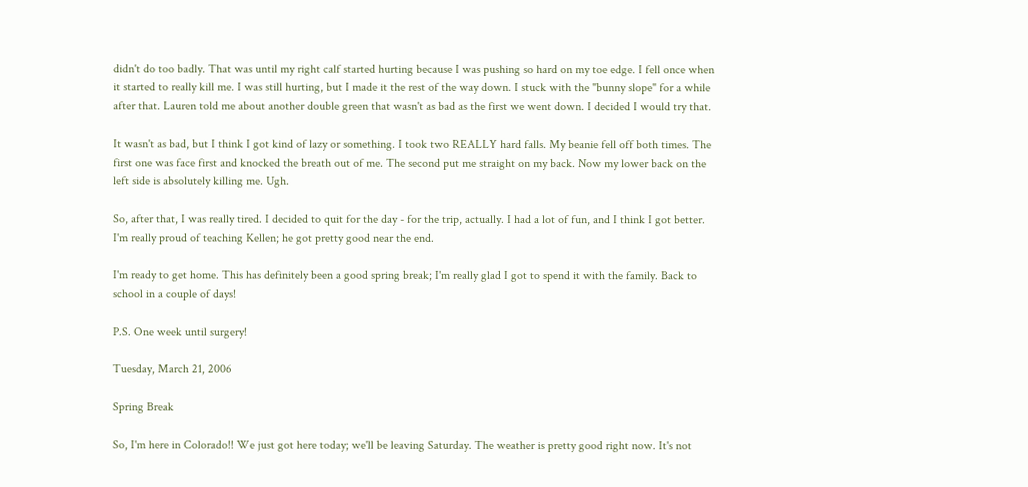didn't do too badly. That was until my right calf started hurting because I was pushing so hard on my toe edge. I fell once when it started to really kill me. I was still hurting, but I made it the rest of the way down. I stuck with the "bunny slope" for a while after that. Lauren told me about another double green that wasn't as bad as the first we went down. I decided I would try that.

It wasn't as bad, but I think I got kind of lazy or something. I took two REALLY hard falls. My beanie fell off both times. The first one was face first and knocked the breath out of me. The second put me straight on my back. Now my lower back on the left side is absolutely killing me. Ugh.

So, after that, I was really tired. I decided to quit for the day - for the trip, actually. I had a lot of fun, and I think I got better. I'm really proud of teaching Kellen; he got pretty good near the end.

I'm ready to get home. This has definitely been a good spring break; I'm really glad I got to spend it with the family. Back to school in a couple of days!

P.S. One week until surgery!

Tuesday, March 21, 2006

Spring Break

So, I'm here in Colorado!! We just got here today; we'll be leaving Saturday. The weather is pretty good right now. It's not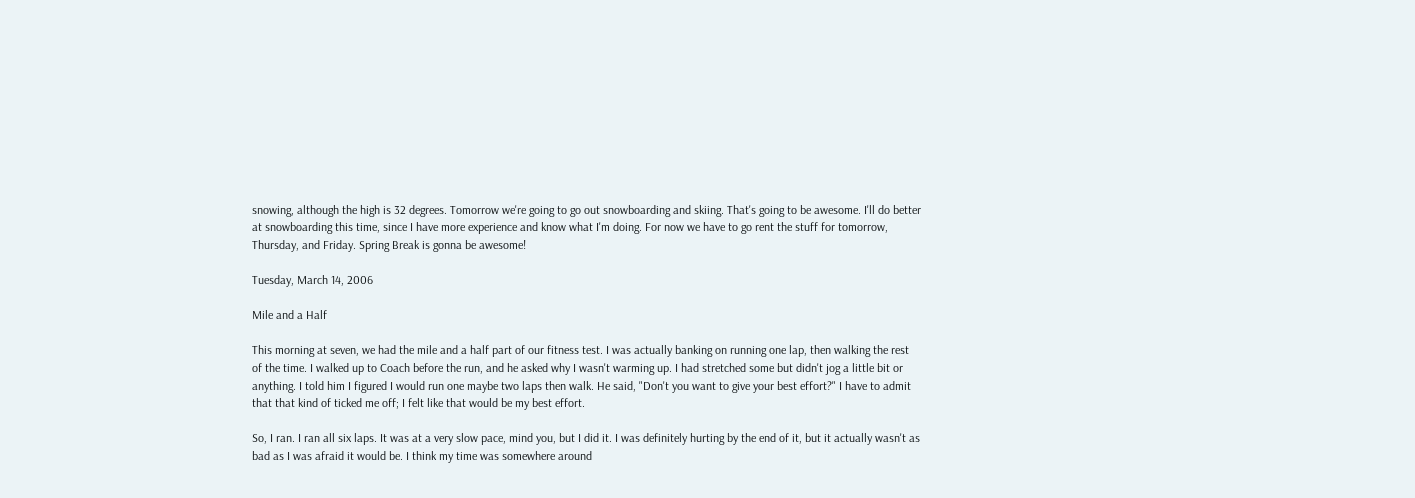snowing, although the high is 32 degrees. Tomorrow we're going to go out snowboarding and skiing. That's going to be awesome. I'll do better at snowboarding this time, since I have more experience and know what I'm doing. For now we have to go rent the stuff for tomorrow, Thursday, and Friday. Spring Break is gonna be awesome!

Tuesday, March 14, 2006

Mile and a Half

This morning at seven, we had the mile and a half part of our fitness test. I was actually banking on running one lap, then walking the rest of the time. I walked up to Coach before the run, and he asked why I wasn't warming up. I had stretched some but didn't jog a little bit or anything. I told him I figured I would run one maybe two laps then walk. He said, "Don't you want to give your best effort?" I have to admit that that kind of ticked me off; I felt like that would be my best effort.

So, I ran. I ran all six laps. It was at a very slow pace, mind you, but I did it. I was definitely hurting by the end of it, but it actually wasn't as bad as I was afraid it would be. I think my time was somewhere around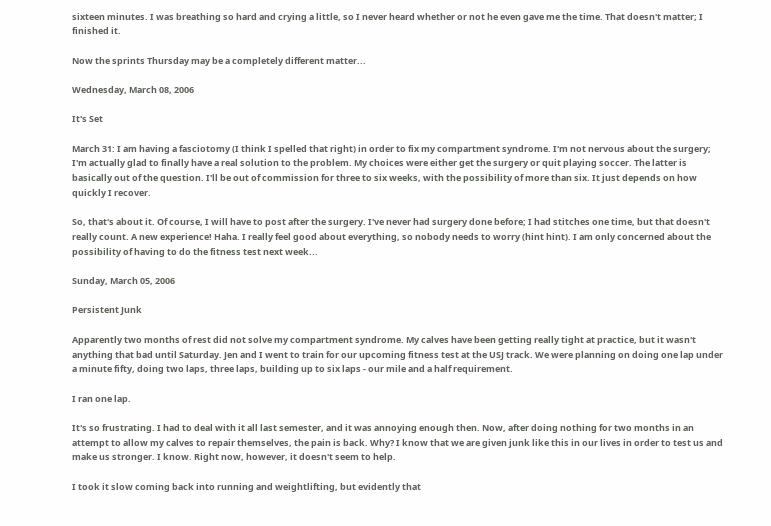sixteen minutes. I was breathing so hard and crying a little, so I never heard whether or not he even gave me the time. That doesn't matter; I finished it.

Now the sprints Thursday may be a completely different matter...

Wednesday, March 08, 2006

It's Set

March 31: I am having a fasciotomy (I think I spelled that right) in order to fix my compartment syndrome. I'm not nervous about the surgery; I'm actually glad to finally have a real solution to the problem. My choices were either get the surgery or quit playing soccer. The latter is basically out of the question. I'll be out of commission for three to six weeks, with the possibility of more than six. It just depends on how quickly I recover.

So, that's about it. Of course, I will have to post after the surgery. I've never had surgery done before; I had stitches one time, but that doesn't really count. A new experience! Haha. I really feel good about everything, so nobody needs to worry (hint hint). I am only concerned about the possibility of having to do the fitness test next week...

Sunday, March 05, 2006

Persistent Junk

Apparently two months of rest did not solve my compartment syndrome. My calves have been getting really tight at practice, but it wasn't anything that bad until Saturday. Jen and I went to train for our upcoming fitness test at the USJ track. We were planning on doing one lap under a minute fifty, doing two laps, three laps, building up to six laps - our mile and a half requirement.

I ran one lap.

It's so frustrating. I had to deal with it all last semester, and it was annoying enough then. Now, after doing nothing for two months in an attempt to allow my calves to repair themselves, the pain is back. Why? I know that we are given junk like this in our lives in order to test us and make us stronger. I know. Right now, however, it doesn't seem to help.

I took it slow coming back into running and weightlifting, but evidently that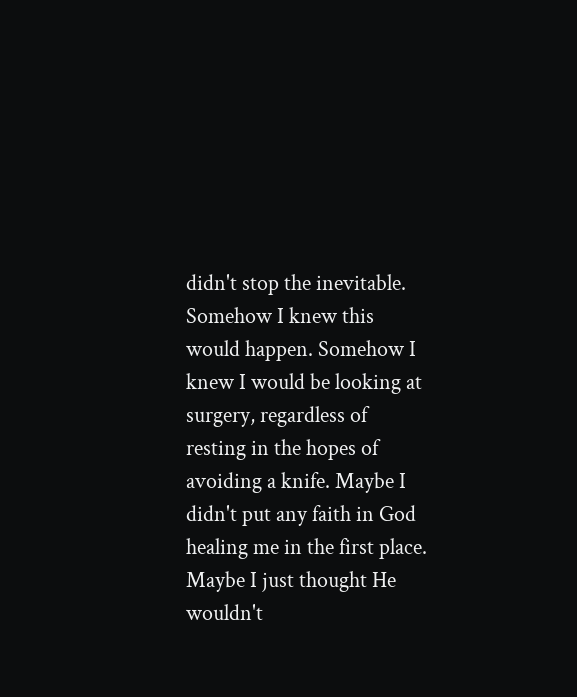didn't stop the inevitable. Somehow I knew this would happen. Somehow I knew I would be looking at surgery, regardless of resting in the hopes of avoiding a knife. Maybe I didn't put any faith in God healing me in the first place. Maybe I just thought He wouldn't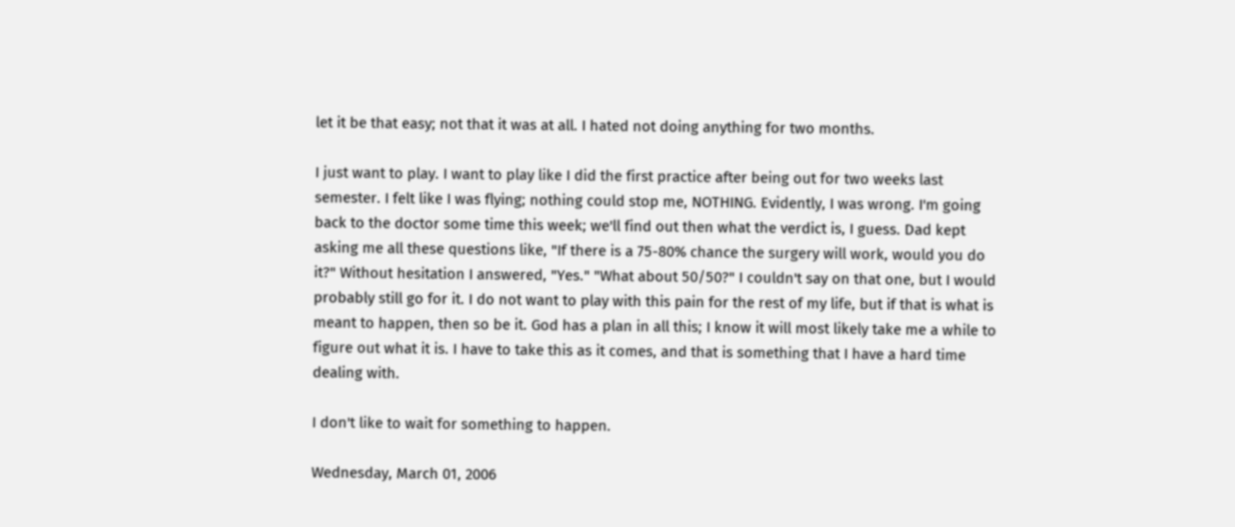let it be that easy; not that it was at all. I hated not doing anything for two months.

I just want to play. I want to play like I did the first practice after being out for two weeks last semester. I felt like I was flying; nothing could stop me, NOTHING. Evidently, I was wrong. I'm going back to the doctor some time this week; we'll find out then what the verdict is, I guess. Dad kept asking me all these questions like, "If there is a 75-80% chance the surgery will work, would you do it?" Without hesitation I answered, "Yes." "What about 50/50?" I couldn't say on that one, but I would probably still go for it. I do not want to play with this pain for the rest of my life, but if that is what is meant to happen, then so be it. God has a plan in all this; I know it will most likely take me a while to figure out what it is. I have to take this as it comes, and that is something that I have a hard time dealing with.

I don't like to wait for something to happen.

Wednesday, March 01, 2006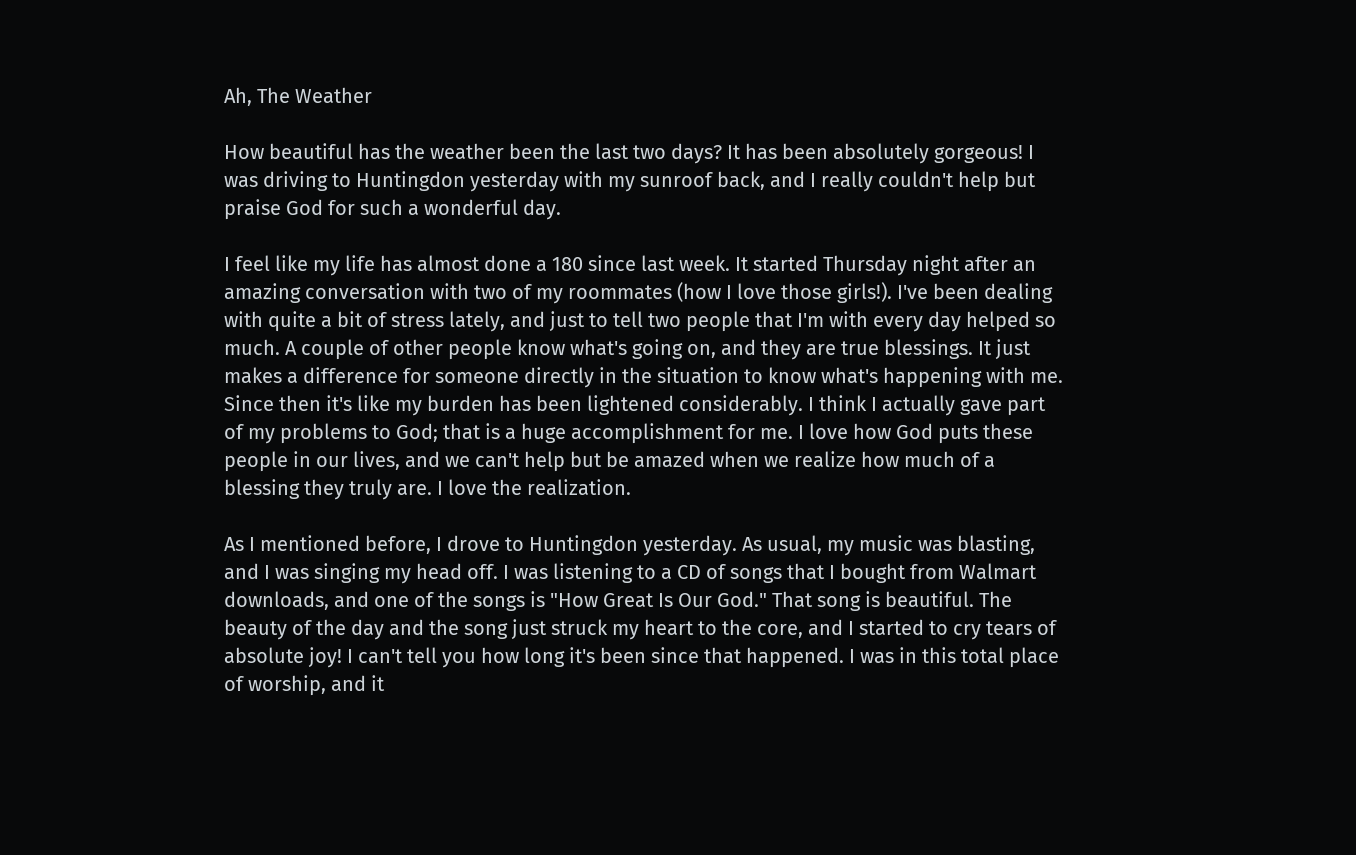Ah, The Weather

How beautiful has the weather been the last two days? It has been absolutely gorgeous! I was driving to Huntingdon yesterday with my sunroof back, and I really couldn't help but praise God for such a wonderful day.

I feel like my life has almost done a 180 since last week. It started Thursday night after an amazing conversation with two of my roommates (how I love those girls!). I've been dealing with quite a bit of stress lately, and just to tell two people that I'm with every day helped so much. A couple of other people know what's going on, and they are true blessings. It just makes a difference for someone directly in the situation to know what's happening with me. Since then it's like my burden has been lightened considerably. I think I actually gave part of my problems to God; that is a huge accomplishment for me. I love how God puts these people in our lives, and we can't help but be amazed when we realize how much of a blessing they truly are. I love the realization.

As I mentioned before, I drove to Huntingdon yesterday. As usual, my music was blasting, and I was singing my head off. I was listening to a CD of songs that I bought from Walmart downloads, and one of the songs is "How Great Is Our God." That song is beautiful. The beauty of the day and the song just struck my heart to the core, and I started to cry tears of absolute joy! I can't tell you how long it's been since that happened. I was in this total place of worship, and it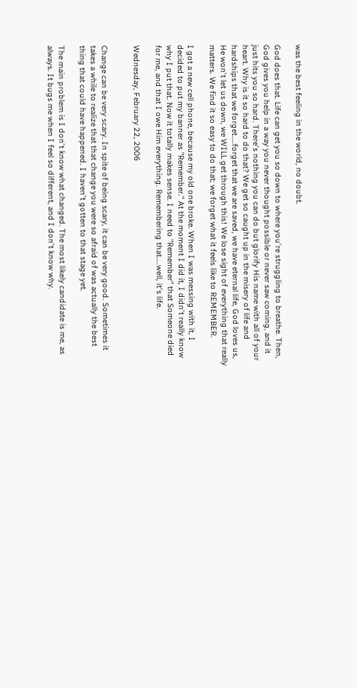was the best feeling in the world, no doubt.

God does that. Life can get you so down to where you're struggling to breathe. Then, God gives you help in a way you never thought possible or never saw coming, and it just hits you so hard. There's nothing you can do but glorify His name with all of your heart. Why is it so hard to do that? We get so caught up in the misery of life and hardships that we forget....forget that we are saved, we have eternal life, God loves us, He won't let us down, we WILL get through this! We lose sight of everything that really matters. We find it so easy to do that; we forget what it feels like to REMEMBER.

I got a new cell phone, because my old one broke. When I was messing with it, I decided to put my banner as "Remember." At the moment I did it, I didn't really know why I put that. Now it totally makes sense. I need to "Remember" that Someone died for me, and that I owe Him everything. Remembering that....well, it's life.

Wednesday, February 22, 2006


Change can be very scary. In spite of being scary, it can be very good. Sometimes it takes a while to realize that that change you were so afraid of was actually the best thing that could have happened. I haven't gotten to that stage yet.

The main problem is I don't know what changed. The most likely candidate is me, as always. It bugs me when I feel so different, and I don't know why.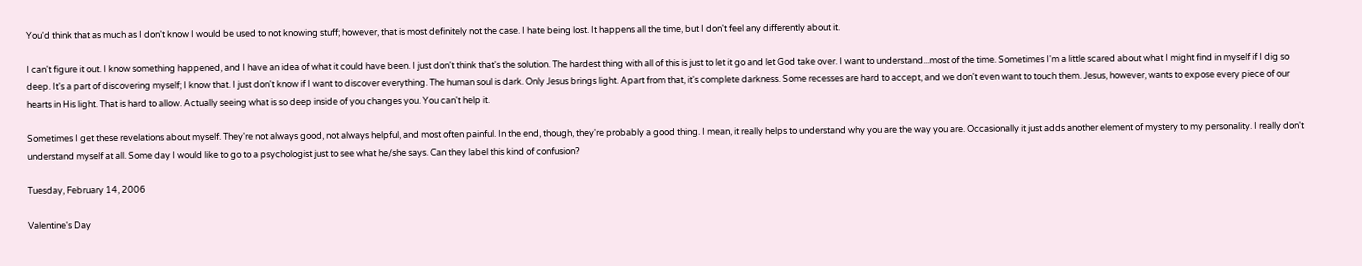You'd think that as much as I don't know I would be used to not knowing stuff; however, that is most definitely not the case. I hate being lost. It happens all the time, but I don't feel any differently about it.

I can't figure it out. I know something happened, and I have an idea of what it could have been. I just don't think that's the solution. The hardest thing with all of this is just to let it go and let God take over. I want to understand...most of the time. Sometimes I'm a little scared about what I might find in myself if I dig so deep. It's a part of discovering myself; I know that. I just don't know if I want to discover everything. The human soul is dark. Only Jesus brings light. Apart from that, it's complete darkness. Some recesses are hard to accept, and we don't even want to touch them. Jesus, however, wants to expose every piece of our hearts in His light. That is hard to allow. Actually seeing what is so deep inside of you changes you. You can't help it.

Sometimes I get these revelations about myself. They're not always good, not always helpful, and most often painful. In the end, though, they're probably a good thing. I mean, it really helps to understand why you are the way you are. Occasionally it just adds another element of mystery to my personality. I really don't understand myself at all. Some day I would like to go to a psychologist just to see what he/she says. Can they label this kind of confusion?

Tuesday, February 14, 2006

Valentine's Day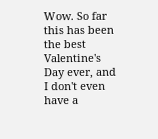Wow. So far this has been the best Valentine's Day ever, and I don't even have a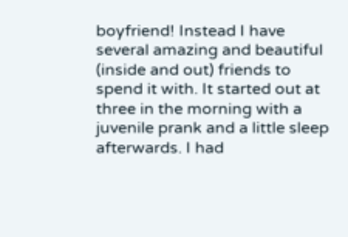boyfriend! Instead I have several amazing and beautiful (inside and out) friends to spend it with. It started out at three in the morning with a juvenile prank and a little sleep afterwards. I had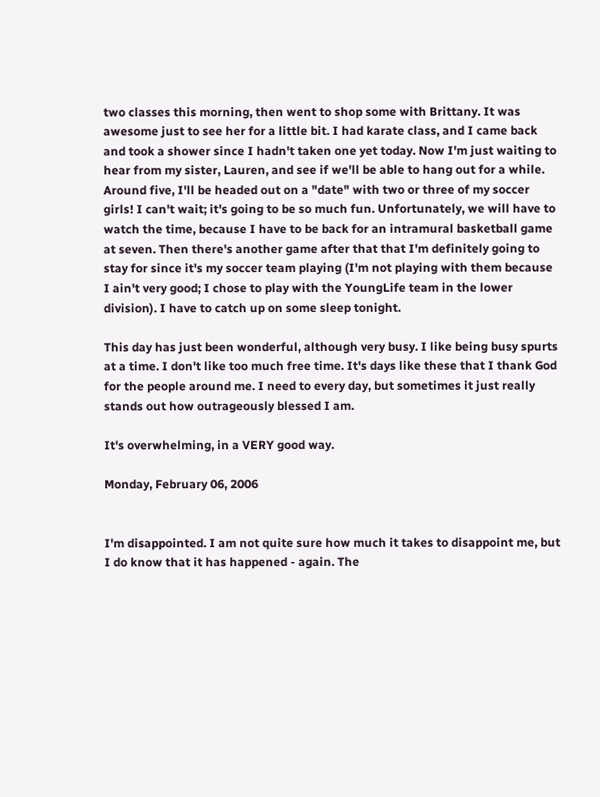two classes this morning, then went to shop some with Brittany. It was awesome just to see her for a little bit. I had karate class, and I came back and took a shower since I hadn't taken one yet today. Now I'm just waiting to hear from my sister, Lauren, and see if we'll be able to hang out for a while. Around five, I'll be headed out on a "date" with two or three of my soccer girls! I can't wait; it's going to be so much fun. Unfortunately, we will have to watch the time, because I have to be back for an intramural basketball game at seven. Then there's another game after that that I'm definitely going to stay for since it's my soccer team playing (I'm not playing with them because I ain't very good; I chose to play with the YoungLife team in the lower division). I have to catch up on some sleep tonight.

This day has just been wonderful, although very busy. I like being busy spurts at a time. I don't like too much free time. It's days like these that I thank God for the people around me. I need to every day, but sometimes it just really stands out how outrageously blessed I am.

It's overwhelming, in a VERY good way.

Monday, February 06, 2006


I'm disappointed. I am not quite sure how much it takes to disappoint me, but I do know that it has happened - again. The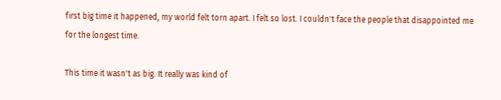first big time it happened, my world felt torn apart. I felt so lost. I couldn't face the people that disappointed me for the longest time.

This time it wasn't as big. It really was kind of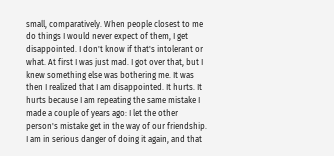small, comparatively. When people closest to me do things I would never expect of them, I get disappointed. I don't know if that's intolerant or what. At first I was just mad. I got over that, but I knew something else was bothering me. It was then I realized that I am disappointed. It hurts. It hurts because I am repeating the same mistake I made a couple of years ago: I let the other person's mistake get in the way of our friendship. I am in serious danger of doing it again, and that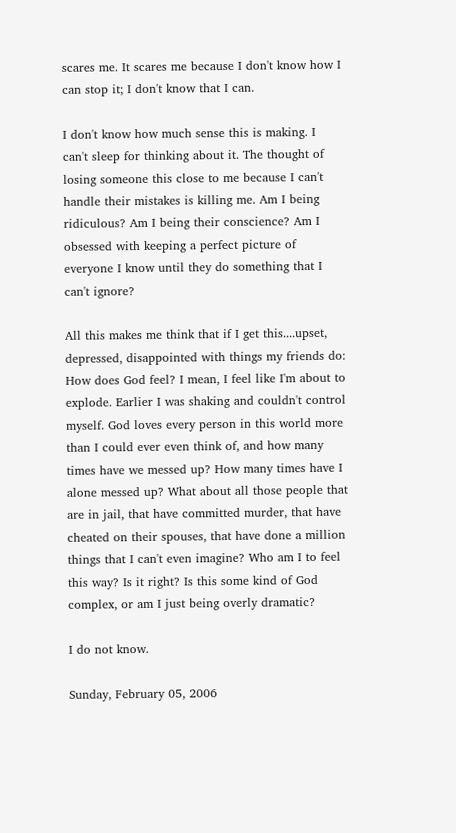scares me. It scares me because I don't know how I can stop it; I don't know that I can.

I don't know how much sense this is making. I can't sleep for thinking about it. The thought of losing someone this close to me because I can't handle their mistakes is killing me. Am I being ridiculous? Am I being their conscience? Am I obsessed with keeping a perfect picture of everyone I know until they do something that I can't ignore?

All this makes me think that if I get this....upset, depressed, disappointed with things my friends do: How does God feel? I mean, I feel like I'm about to explode. Earlier I was shaking and couldn't control myself. God loves every person in this world more than I could ever even think of, and how many times have we messed up? How many times have I alone messed up? What about all those people that are in jail, that have committed murder, that have cheated on their spouses, that have done a million things that I can't even imagine? Who am I to feel this way? Is it right? Is this some kind of God complex, or am I just being overly dramatic?

I do not know.

Sunday, February 05, 2006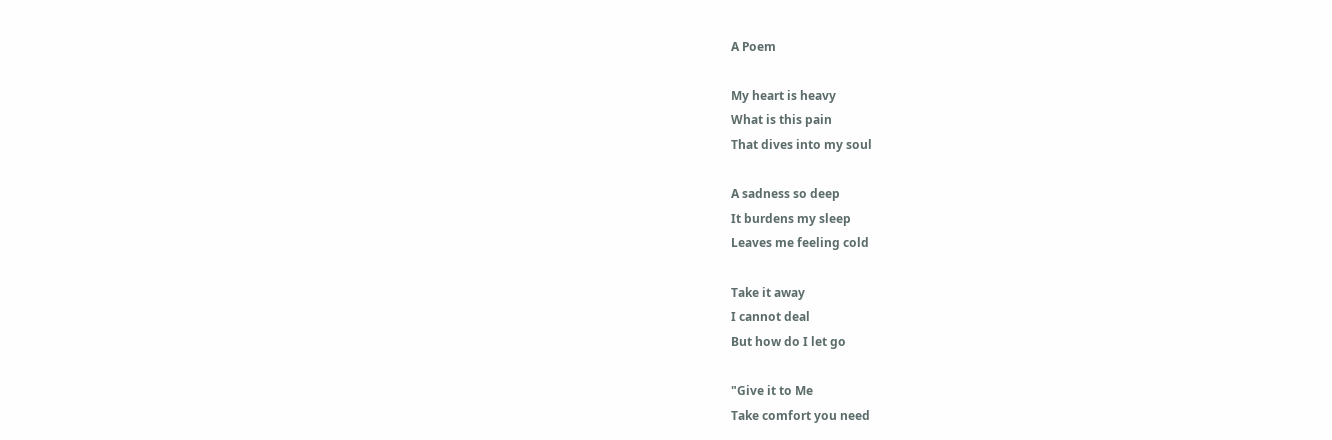A Poem

My heart is heavy
What is this pain
That dives into my soul

A sadness so deep
It burdens my sleep
Leaves me feeling cold

Take it away
I cannot deal
But how do I let go

"Give it to Me
Take comfort you need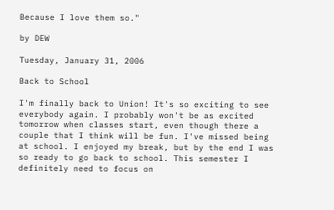Because I love them so."

by DEW

Tuesday, January 31, 2006

Back to School

I'm finally back to Union! It's so exciting to see everybody again. I probably won't be as excited tomorrow when classes start, even though there a couple that I think will be fun. I've missed being at school. I enjoyed my break, but by the end I was so ready to go back to school. This semester I definitely need to focus on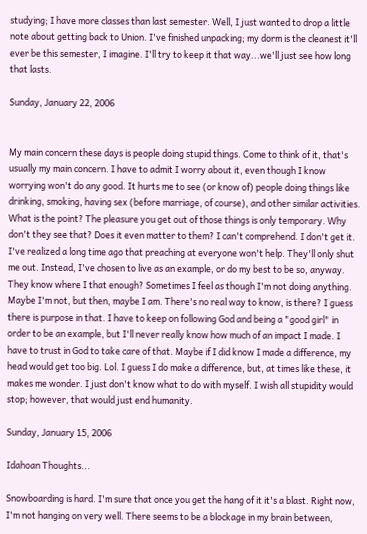studying; I have more classes than last semester. Well, I just wanted to drop a little note about getting back to Union. I've finished unpacking; my dorm is the cleanest it'll ever be this semester, I imagine. I'll try to keep it that way...we'll just see how long that lasts.

Sunday, January 22, 2006


My main concern these days is people doing stupid things. Come to think of it, that's usually my main concern. I have to admit I worry about it, even though I know worrying won't do any good. It hurts me to see (or know of) people doing things like drinking, smoking, having sex (before marriage, of course), and other similar activities. What is the point? The pleasure you get out of those things is only temporary. Why don't they see that? Does it even matter to them? I can't comprehend. I don't get it. I've realized a long time ago that preaching at everyone won't help. They'll only shut me out. Instead, I've chosen to live as an example, or do my best to be so, anyway. They know where I that enough? Sometimes I feel as though I'm not doing anything. Maybe I'm not, but then, maybe I am. There's no real way to know, is there? I guess there is purpose in that. I have to keep on following God and being a "good girl" in order to be an example, but I'll never really know how much of an impact I made. I have to trust in God to take care of that. Maybe if I did know I made a difference, my head would get too big. Lol. I guess I do make a difference, but, at times like these, it makes me wonder. I just don't know what to do with myself. I wish all stupidity would stop; however, that would just end humanity.

Sunday, January 15, 2006

Idahoan Thoughts...

Snowboarding is hard. I'm sure that once you get the hang of it it's a blast. Right now, I'm not hanging on very well. There seems to be a blockage in my brain between,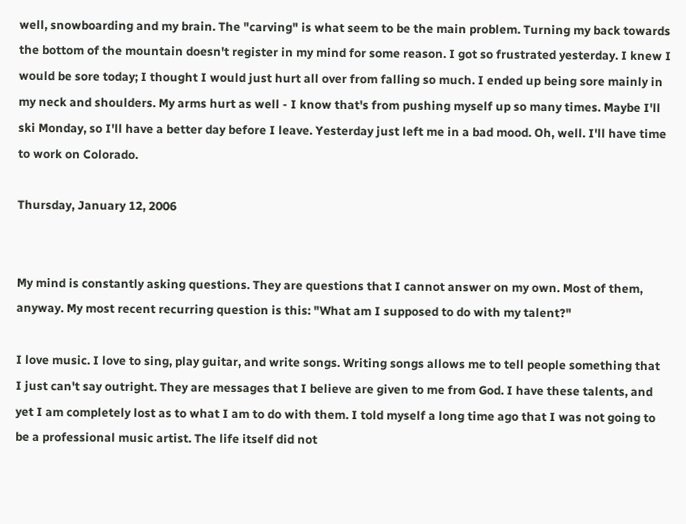well, snowboarding and my brain. The "carving" is what seem to be the main problem. Turning my back towards the bottom of the mountain doesn't register in my mind for some reason. I got so frustrated yesterday. I knew I would be sore today; I thought I would just hurt all over from falling so much. I ended up being sore mainly in my neck and shoulders. My arms hurt as well - I know that's from pushing myself up so many times. Maybe I'll ski Monday, so I'll have a better day before I leave. Yesterday just left me in a bad mood. Oh, well. I'll have time to work on Colorado.

Thursday, January 12, 2006


My mind is constantly asking questions. They are questions that I cannot answer on my own. Most of them, anyway. My most recent recurring question is this: "What am I supposed to do with my talent?"

I love music. I love to sing, play guitar, and write songs. Writing songs allows me to tell people something that I just can't say outright. They are messages that I believe are given to me from God. I have these talents, and yet I am completely lost as to what I am to do with them. I told myself a long time ago that I was not going to be a professional music artist. The life itself did not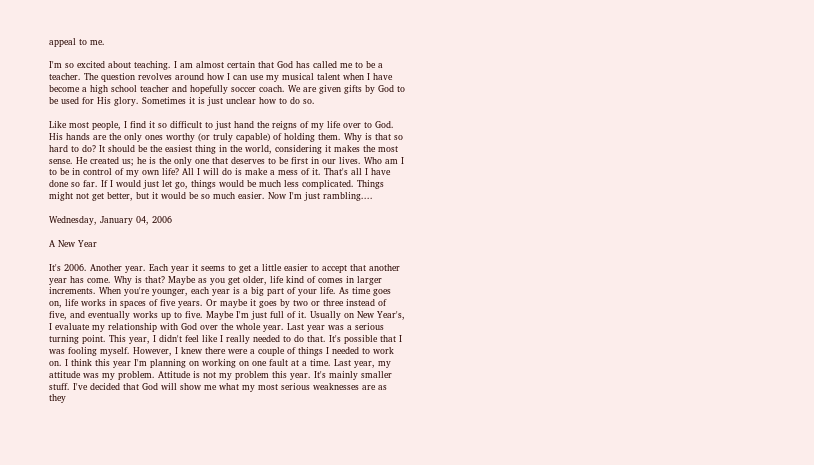appeal to me.

I'm so excited about teaching. I am almost certain that God has called me to be a teacher. The question revolves around how I can use my musical talent when I have become a high school teacher and hopefully soccer coach. We are given gifts by God to be used for His glory. Sometimes it is just unclear how to do so.

Like most people, I find it so difficult to just hand the reigns of my life over to God. His hands are the only ones worthy (or truly capable) of holding them. Why is that so hard to do? It should be the easiest thing in the world, considering it makes the most sense. He created us; he is the only one that deserves to be first in our lives. Who am I to be in control of my own life? All I will do is make a mess of it. That's all I have done so far. If I would just let go, things would be much less complicated. Things might not get better, but it would be so much easier. Now I'm just rambling....

Wednesday, January 04, 2006

A New Year

It's 2006. Another year. Each year it seems to get a little easier to accept that another year has come. Why is that? Maybe as you get older, life kind of comes in larger increments. When you're younger, each year is a big part of your life. As time goes on, life works in spaces of five years. Or maybe it goes by two or three instead of five, and eventually works up to five. Maybe I'm just full of it. Usually on New Year's, I evaluate my relationship with God over the whole year. Last year was a serious turning point. This year, I didn't feel like I really needed to do that. It's possible that I was fooling myself. However, I knew there were a couple of things I needed to work on. I think this year I'm planning on working on one fault at a time. Last year, my attitude was my problem. Attitude is not my problem this year. It's mainly smaller stuff. I've decided that God will show me what my most serious weaknesses are as they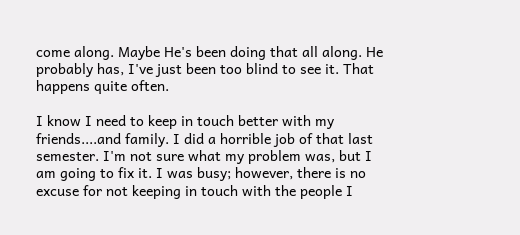come along. Maybe He's been doing that all along. He probably has, I've just been too blind to see it. That happens quite often.

I know I need to keep in touch better with my friends....and family. I did a horrible job of that last semester. I'm not sure what my problem was, but I am going to fix it. I was busy; however, there is no excuse for not keeping in touch with the people I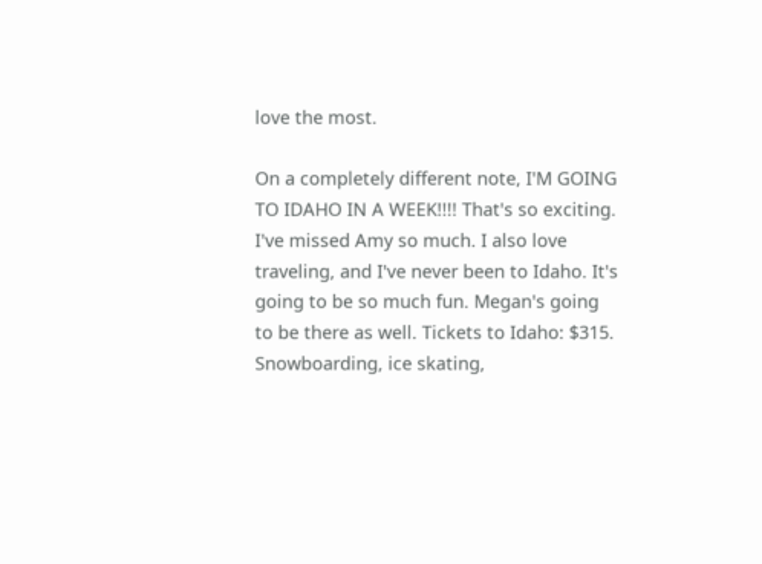love the most.

On a completely different note, I'M GOING TO IDAHO IN A WEEK!!!! That's so exciting. I've missed Amy so much. I also love traveling, and I've never been to Idaho. It's going to be so much fun. Megan's going to be there as well. Tickets to Idaho: $315. Snowboarding, ice skating,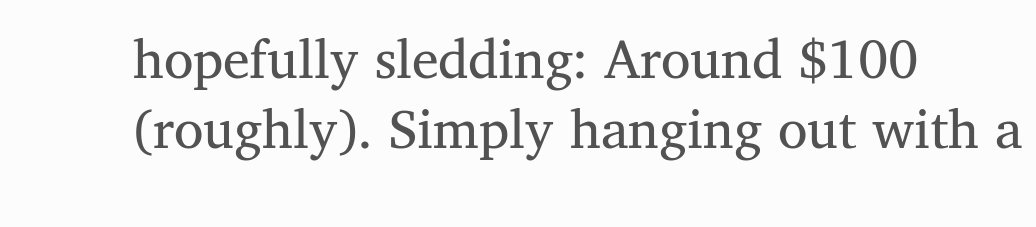hopefully sledding: Around $100 (roughly). Simply hanging out with a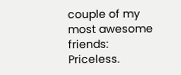couple of my most awesome friends: Priceless.